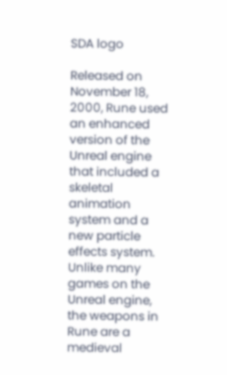SDA logo

Released on November 18, 2000, Rune used an enhanced version of the Unreal engine that included a skeletal animation system and a new particle effects system. Unlike many games on the Unreal engine, the weapons in Rune are a medieval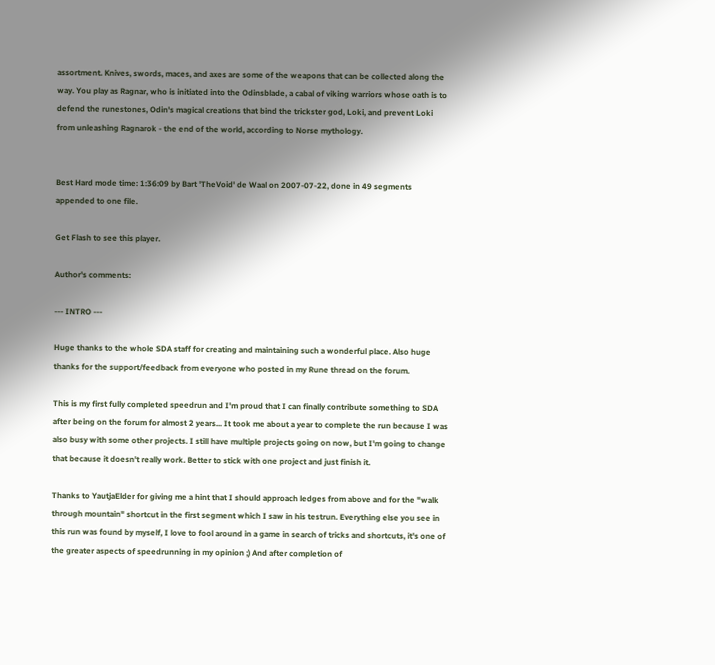assortment. Knives, swords, maces, and axes are some of the weapons that can be collected along the way. You play as Ragnar, who is initiated into the Odinsblade, a cabal of viking warriors whose oath is to defend the runestones, Odin's magical creations that bind the trickster god, Loki, and prevent Loki from unleashing Ragnarok - the end of the world, according to Norse mythology.


Best Hard mode time: 1:36:09 by Bart 'TheVoid' de Waal on 2007-07-22, done in 49 segments appended to one file.

Get Flash to see this player.

Author's comments:

--- INTRO ---

Huge thanks to the whole SDA staff for creating and maintaining such a wonderful place. Also huge thanks for the support/feedback from everyone who posted in my Rune thread on the forum.

This is my first fully completed speedrun and I'm proud that I can finally contribute something to SDA after being on the forum for almost 2 years... It took me about a year to complete the run because I was also busy with some other projects. I still have multiple projects going on now, but I'm going to change that because it doesn't really work. Better to stick with one project and just finish it.

Thanks to YautjaElder for giving me a hint that I should approach ledges from above and for the "walk through mountain" shortcut in the first segment which I saw in his testrun. Everything else you see in this run was found by myself, I love to fool around in a game in search of tricks and shortcuts, it's one of the greater aspects of speedrunning in my opinion ;) And after completion of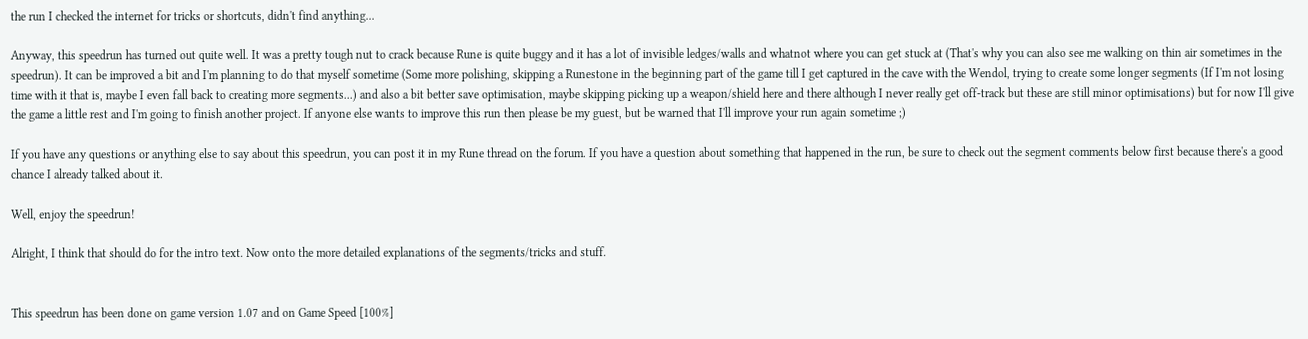the run I checked the internet for tricks or shortcuts, didn't find anything...

Anyway, this speedrun has turned out quite well. It was a pretty tough nut to crack because Rune is quite buggy and it has a lot of invisible ledges/walls and whatnot where you can get stuck at (That's why you can also see me walking on thin air sometimes in the speedrun). It can be improved a bit and I'm planning to do that myself sometime (Some more polishing, skipping a Runestone in the beginning part of the game till I get captured in the cave with the Wendol, trying to create some longer segments (If I'm not losing time with it that is, maybe I even fall back to creating more segments...) and also a bit better save optimisation, maybe skipping picking up a weapon/shield here and there although I never really get off-track but these are still minor optimisations) but for now I'll give the game a little rest and I'm going to finish another project. If anyone else wants to improve this run then please be my guest, but be warned that I'll improve your run again sometime ;)

If you have any questions or anything else to say about this speedrun, you can post it in my Rune thread on the forum. If you have a question about something that happened in the run, be sure to check out the segment comments below first because there's a good chance I already talked about it.

Well, enjoy the speedrun!

Alright, I think that should do for the intro text. Now onto the more detailed explanations of the segments/tricks and stuff.


This speedrun has been done on game version 1.07 and on Game Speed [100%]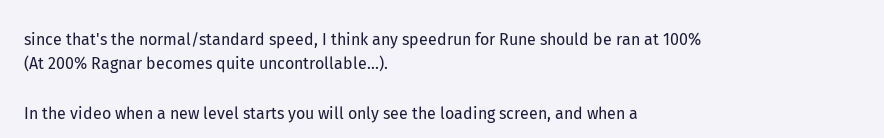since that's the normal/standard speed, I think any speedrun for Rune should be ran at 100% (At 200% Ragnar becomes quite uncontrollable...).

In the video when a new level starts you will only see the loading screen, and when a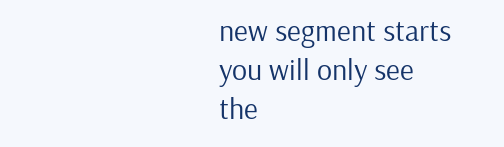new segment starts you will only see the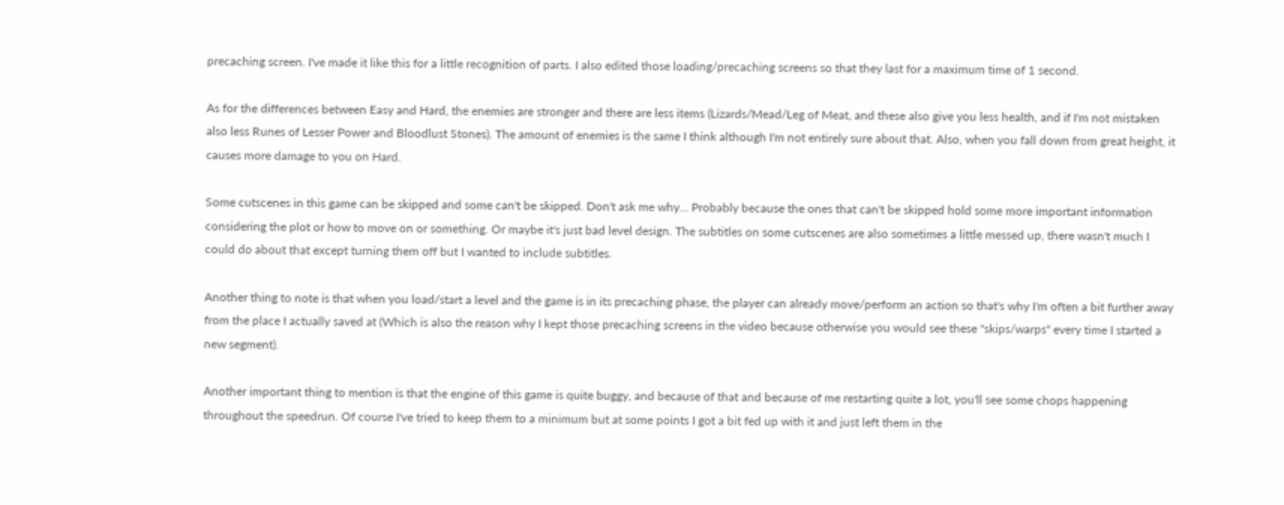precaching screen. I've made it like this for a little recognition of parts. I also edited those loading/precaching screens so that they last for a maximum time of 1 second.

As for the differences between Easy and Hard, the enemies are stronger and there are less items (Lizards/Mead/Leg of Meat, and these also give you less health, and if I'm not mistaken also less Runes of Lesser Power and Bloodlust Stones). The amount of enemies is the same I think although I'm not entirely sure about that. Also, when you fall down from great height, it causes more damage to you on Hard.

Some cutscenes in this game can be skipped and some can't be skipped. Don't ask me why... Probably because the ones that can't be skipped hold some more important information considering the plot or how to move on or something. Or maybe it's just bad level design. The subtitles on some cutscenes are also sometimes a little messed up, there wasn't much I could do about that except turning them off but I wanted to include subtitles.

Another thing to note is that when you load/start a level and the game is in its precaching phase, the player can already move/perform an action so that's why I'm often a bit further away from the place I actually saved at (Which is also the reason why I kept those precaching screens in the video because otherwise you would see these "skips/warps" every time I started a new segment).

Another important thing to mention is that the engine of this game is quite buggy, and because of that and because of me restarting quite a lot, you'll see some chops happening throughout the speedrun. Of course I've tried to keep them to a minimum but at some points I got a bit fed up with it and just left them in the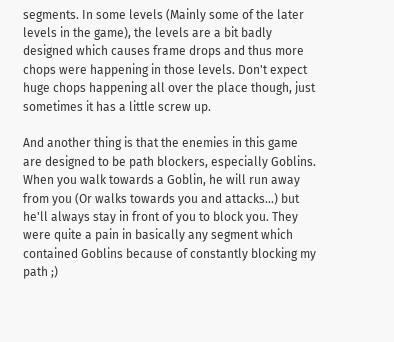segments. In some levels (Mainly some of the later levels in the game), the levels are a bit badly designed which causes frame drops and thus more chops were happening in those levels. Don't expect huge chops happening all over the place though, just sometimes it has a little screw up.

And another thing is that the enemies in this game are designed to be path blockers, especially Goblins. When you walk towards a Goblin, he will run away from you (Or walks towards you and attacks...) but he'll always stay in front of you to block you. They were quite a pain in basically any segment which contained Goblins because of constantly blocking my path ;)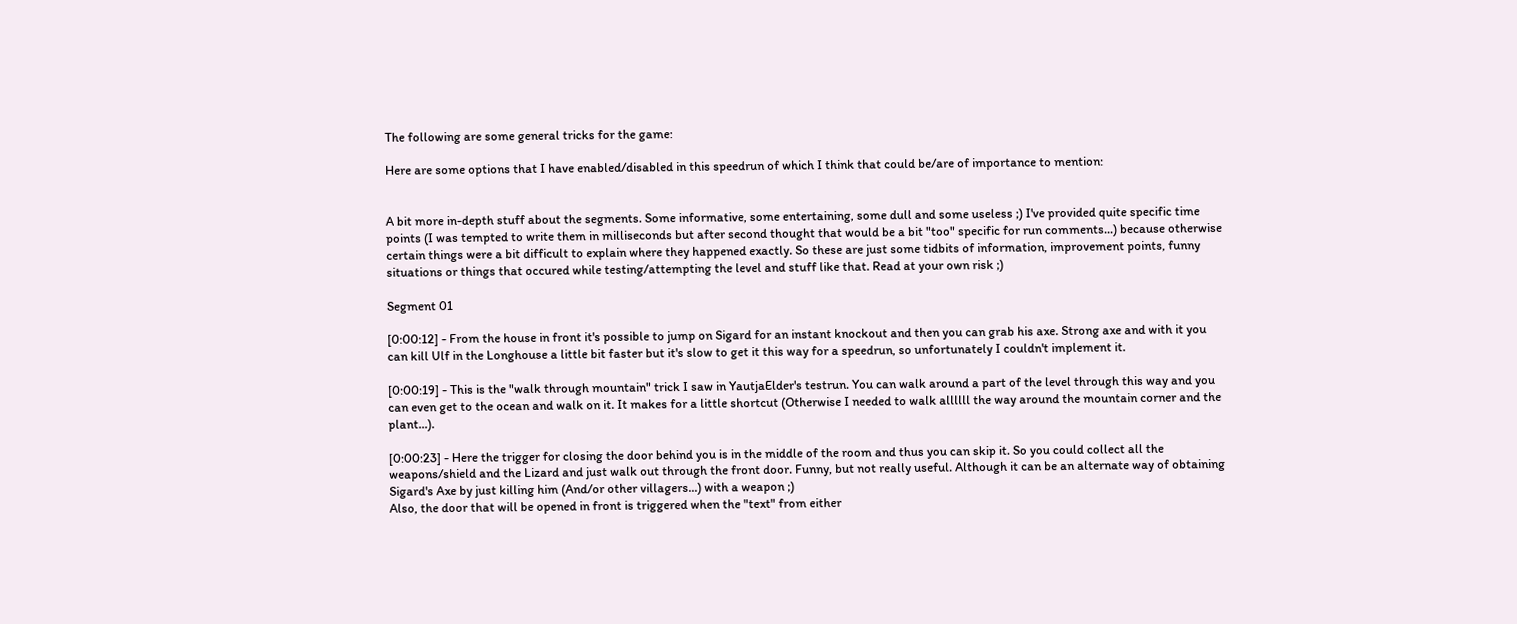The following are some general tricks for the game:

Here are some options that I have enabled/disabled in this speedrun of which I think that could be/are of importance to mention:


A bit more in-depth stuff about the segments. Some informative, some entertaining, some dull and some useless ;) I've provided quite specific time points (I was tempted to write them in milliseconds but after second thought that would be a bit "too" specific for run comments...) because otherwise certain things were a bit difficult to explain where they happened exactly. So these are just some tidbits of information, improvement points, funny situations or things that occured while testing/attempting the level and stuff like that. Read at your own risk ;)

Segment 01

[0:00:12] - From the house in front it's possible to jump on Sigard for an instant knockout and then you can grab his axe. Strong axe and with it you can kill Ulf in the Longhouse a little bit faster but it's slow to get it this way for a speedrun, so unfortunately I couldn't implement it.

[0:00:19] - This is the "walk through mountain" trick I saw in YautjaElder's testrun. You can walk around a part of the level through this way and you can even get to the ocean and walk on it. It makes for a little shortcut (Otherwise I needed to walk allllll the way around the mountain corner and the plant...).

[0:00:23] - Here the trigger for closing the door behind you is in the middle of the room and thus you can skip it. So you could collect all the weapons/shield and the Lizard and just walk out through the front door. Funny, but not really useful. Although it can be an alternate way of obtaining Sigard's Axe by just killing him (And/or other villagers...) with a weapon ;)
Also, the door that will be opened in front is triggered when the "text" from either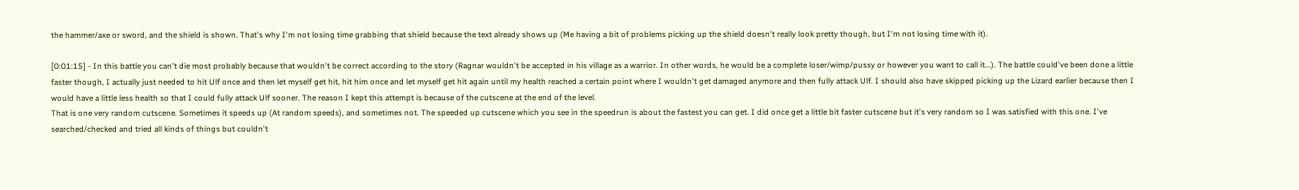the hammer/axe or sword, and the shield is shown. That's why I'm not losing time grabbing that shield because the text already shows up (Me having a bit of problems picking up the shield doesn't really look pretty though, but I'm not losing time with it).

[0:01:15] - In this battle you can't die most probably because that wouldn't be correct according to the story (Ragnar wouldn't be accepted in his village as a warrior. In other words, he would be a complete loser/wimp/pussy or however you want to call it...). The battle could've been done a little faster though, I actually just needed to hit Ulf once and then let myself get hit, hit him once and let myself get hit again until my health reached a certain point where I wouldn't get damaged anymore and then fully attack Ulf. I should also have skipped picking up the Lizard earlier because then I would have a little less health so that I could fully attack Ulf sooner. The reason I kept this attempt is because of the cutscene at the end of the level.
That is one very random cutscene. Sometimes it speeds up (At random speeds), and sometimes not. The speeded up cutscene which you see in the speedrun is about the fastest you can get. I did once get a little bit faster cutscene but it's very random so I was satisfied with this one. I've searched/checked and tried all kinds of things but couldn't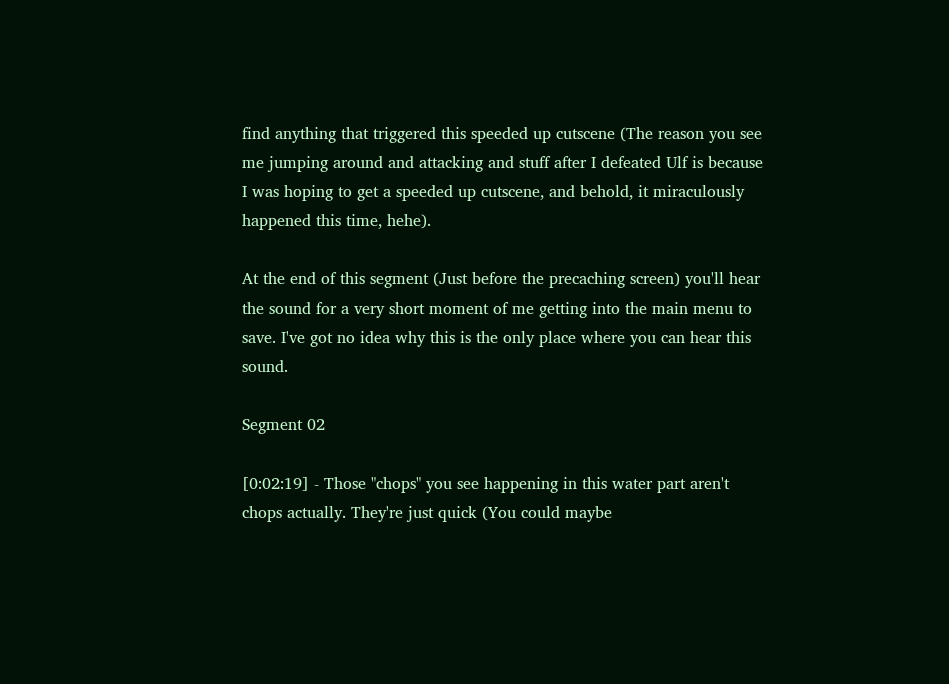find anything that triggered this speeded up cutscene (The reason you see me jumping around and attacking and stuff after I defeated Ulf is because I was hoping to get a speeded up cutscene, and behold, it miraculously happened this time, hehe).

At the end of this segment (Just before the precaching screen) you'll hear the sound for a very short moment of me getting into the main menu to save. I've got no idea why this is the only place where you can hear this sound.

Segment 02

[0:02:19] - Those "chops" you see happening in this water part aren't chops actually. They're just quick (You could maybe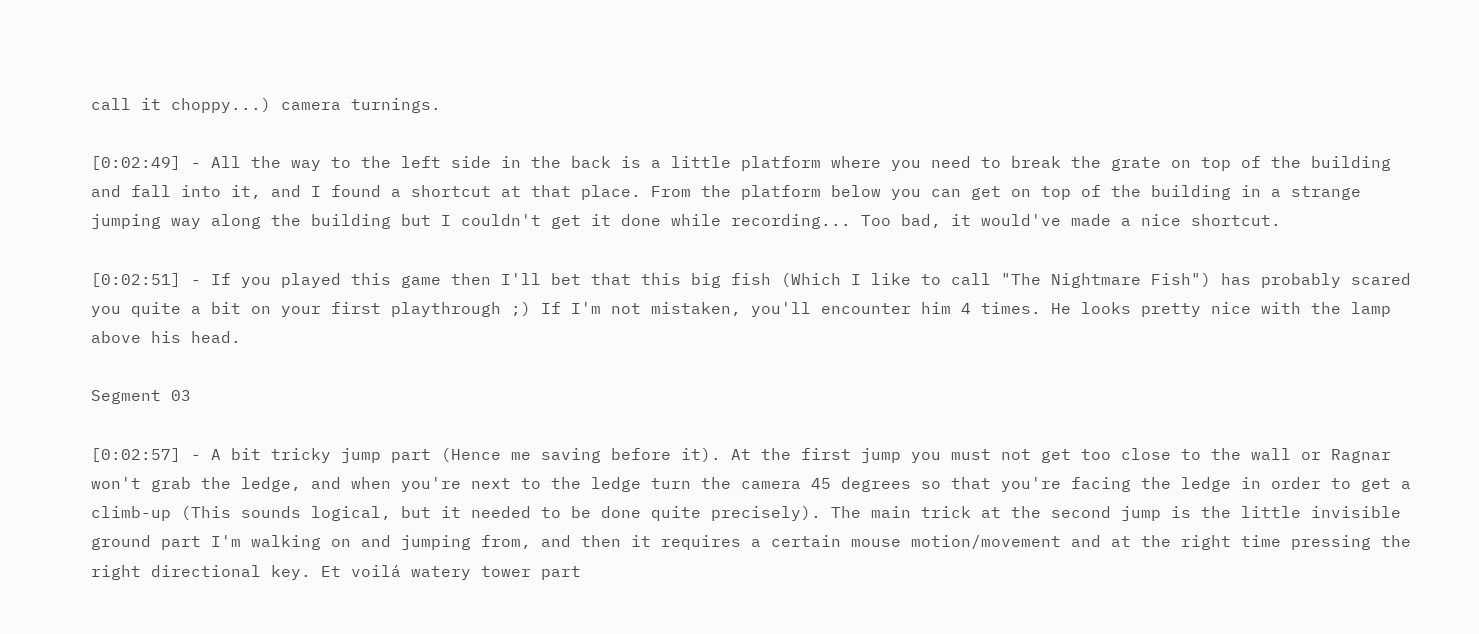call it choppy...) camera turnings.

[0:02:49] - All the way to the left side in the back is a little platform where you need to break the grate on top of the building and fall into it, and I found a shortcut at that place. From the platform below you can get on top of the building in a strange jumping way along the building but I couldn't get it done while recording... Too bad, it would've made a nice shortcut.

[0:02:51] - If you played this game then I'll bet that this big fish (Which I like to call "The Nightmare Fish") has probably scared you quite a bit on your first playthrough ;) If I'm not mistaken, you'll encounter him 4 times. He looks pretty nice with the lamp above his head.

Segment 03

[0:02:57] - A bit tricky jump part (Hence me saving before it). At the first jump you must not get too close to the wall or Ragnar won't grab the ledge, and when you're next to the ledge turn the camera 45 degrees so that you're facing the ledge in order to get a climb-up (This sounds logical, but it needed to be done quite precisely). The main trick at the second jump is the little invisible ground part I'm walking on and jumping from, and then it requires a certain mouse motion/movement and at the right time pressing the right directional key. Et voilá watery tower part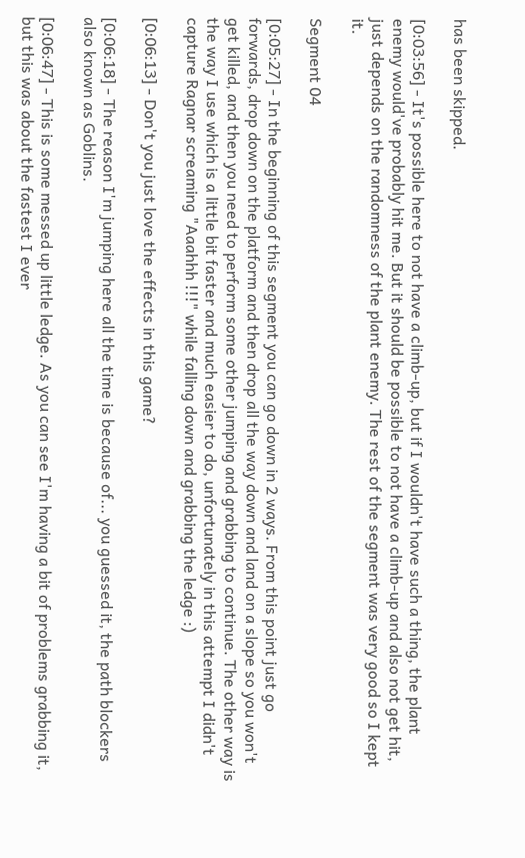has been skipped.

[0:03:56] - It's possible here to not have a climb-up, but if I wouldn't have such a thing, the plant enemy would've probably hit me. But it should be possible to not have a climb-up and also not get hit, just depends on the randomness of the plant enemy. The rest of the segment was very good so I kept it.

Segment 04

[0:05:27] - In the beginning of this segment you can go down in 2 ways. From this point just go forwards, drop down on the platform and then drop all the way down and land on a slope so you won't get killed, and then you need to perform some other jumping and grabbing to continue. The other way is the way I use which is a little bit faster and much easier to do, unfortunately in this attempt I didn't capture Ragnar screaming "Aaahhh !!!" while falling down and grabbing the ledge :)

[0:06:13] - Don't you just love the effects in this game?

[0:06:18] - The reason I'm jumping here all the time is because of... you guessed it, the path blockers also known as Goblins.

[0:06:47] - This is some messed up little ledge. As you can see I'm having a bit of problems grabbing it, but this was about the fastest I ever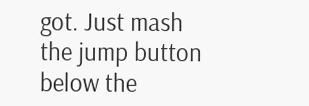got. Just mash the jump button below the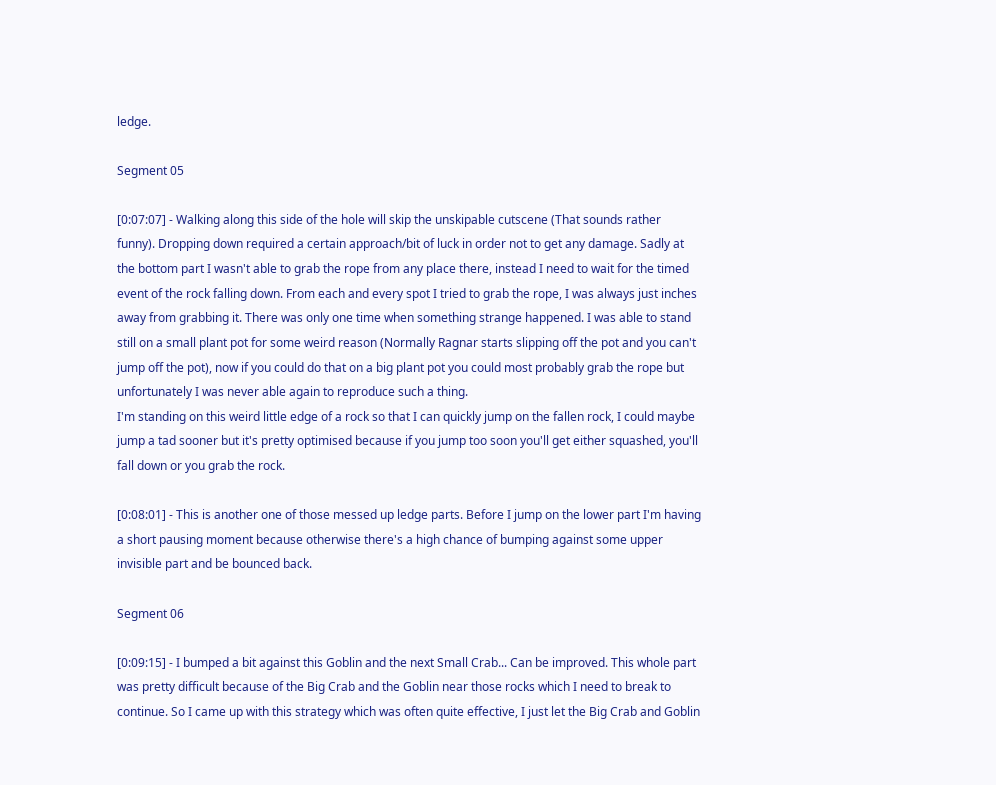ledge.

Segment 05

[0:07:07] - Walking along this side of the hole will skip the unskipable cutscene (That sounds rather funny). Dropping down required a certain approach/bit of luck in order not to get any damage. Sadly at the bottom part I wasn't able to grab the rope from any place there, instead I need to wait for the timed event of the rock falling down. From each and every spot I tried to grab the rope, I was always just inches away from grabbing it. There was only one time when something strange happened. I was able to stand still on a small plant pot for some weird reason (Normally Ragnar starts slipping off the pot and you can't jump off the pot), now if you could do that on a big plant pot you could most probably grab the rope but unfortunately I was never able again to reproduce such a thing.
I'm standing on this weird little edge of a rock so that I can quickly jump on the fallen rock, I could maybe jump a tad sooner but it's pretty optimised because if you jump too soon you'll get either squashed, you'll fall down or you grab the rock.

[0:08:01] - This is another one of those messed up ledge parts. Before I jump on the lower part I'm having a short pausing moment because otherwise there's a high chance of bumping against some upper invisible part and be bounced back.

Segment 06

[0:09:15] - I bumped a bit against this Goblin and the next Small Crab... Can be improved. This whole part was pretty difficult because of the Big Crab and the Goblin near those rocks which I need to break to continue. So I came up with this strategy which was often quite effective, I just let the Big Crab and Goblin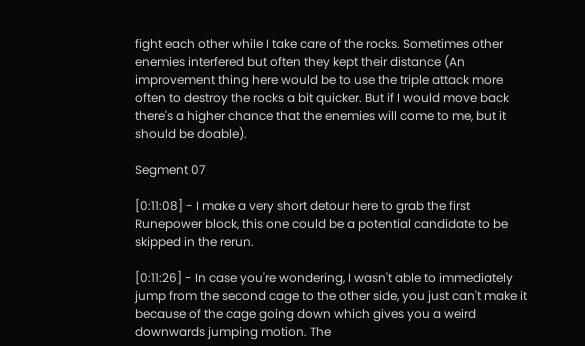fight each other while I take care of the rocks. Sometimes other enemies interfered but often they kept their distance (An improvement thing here would be to use the triple attack more often to destroy the rocks a bit quicker. But if I would move back there's a higher chance that the enemies will come to me, but it should be doable).

Segment 07

[0:11:08] - I make a very short detour here to grab the first Runepower block, this one could be a potential candidate to be skipped in the rerun.

[0:11:26] - In case you're wondering, I wasn't able to immediately jump from the second cage to the other side, you just can't make it because of the cage going down which gives you a weird downwards jumping motion. The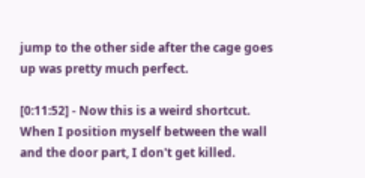jump to the other side after the cage goes up was pretty much perfect.

[0:11:52] - Now this is a weird shortcut. When I position myself between the wall and the door part, I don't get killed.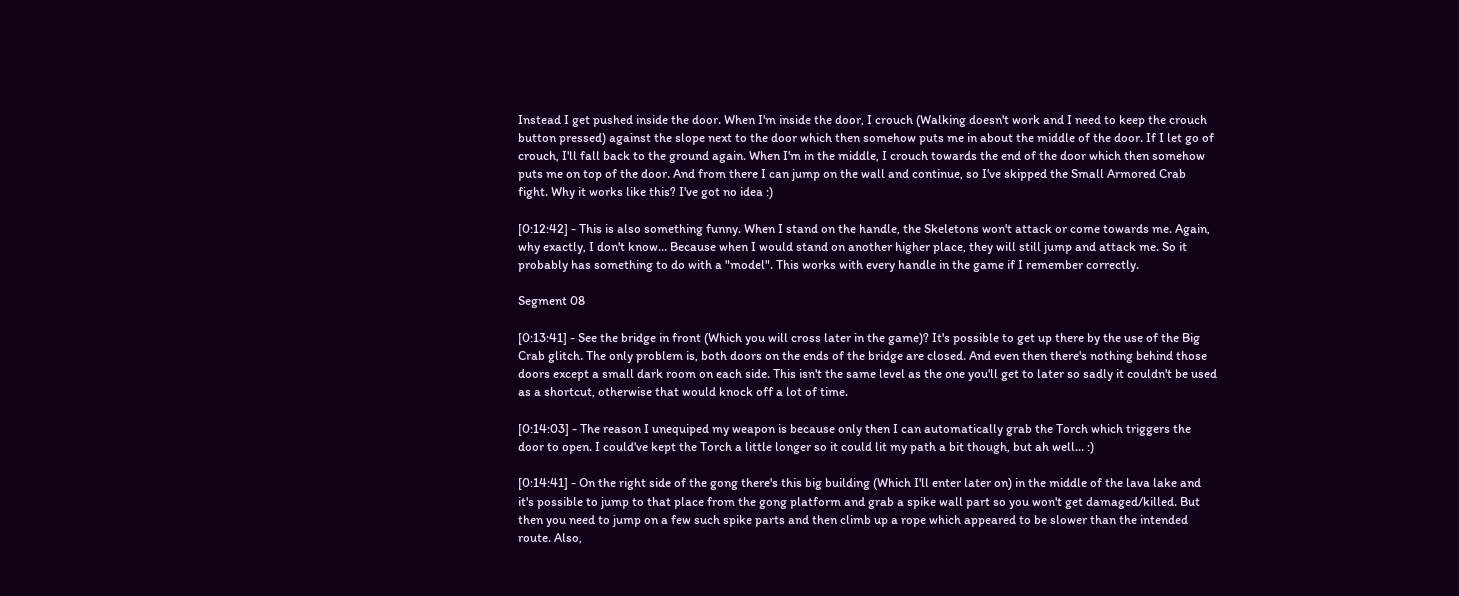Instead I get pushed inside the door. When I'm inside the door, I crouch (Walking doesn't work and I need to keep the crouch button pressed) against the slope next to the door which then somehow puts me in about the middle of the door. If I let go of crouch, I'll fall back to the ground again. When I'm in the middle, I crouch towards the end of the door which then somehow puts me on top of the door. And from there I can jump on the wall and continue, so I've skipped the Small Armored Crab fight. Why it works like this? I've got no idea :)

[0:12:42] - This is also something funny. When I stand on the handle, the Skeletons won't attack or come towards me. Again, why exactly, I don't know... Because when I would stand on another higher place, they will still jump and attack me. So it probably has something to do with a "model". This works with every handle in the game if I remember correctly.

Segment 08

[0:13:41] - See the bridge in front (Which you will cross later in the game)? It's possible to get up there by the use of the Big Crab glitch. The only problem is, both doors on the ends of the bridge are closed. And even then there's nothing behind those doors except a small dark room on each side. This isn't the same level as the one you'll get to later so sadly it couldn't be used as a shortcut, otherwise that would knock off a lot of time.

[0:14:03] - The reason I unequiped my weapon is because only then I can automatically grab the Torch which triggers the door to open. I could've kept the Torch a little longer so it could lit my path a bit though, but ah well... :)

[0:14:41] - On the right side of the gong there's this big building (Which I'll enter later on) in the middle of the lava lake and it's possible to jump to that place from the gong platform and grab a spike wall part so you won't get damaged/killed. But then you need to jump on a few such spike parts and then climb up a rope which appeared to be slower than the intended route. Also,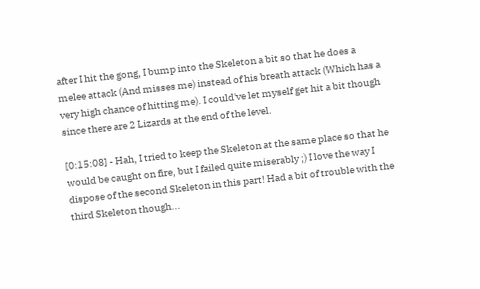after I hit the gong, I bump into the Skeleton a bit so that he does a melee attack (And misses me) instead of his breath attack (Which has a very high chance of hitting me). I could've let myself get hit a bit though since there are 2 Lizards at the end of the level.

[0:15:08] - Hah, I tried to keep the Skeleton at the same place so that he would be caught on fire, but I failed quite miserably ;) I love the way I dispose of the second Skeleton in this part! Had a bit of trouble with the third Skeleton though...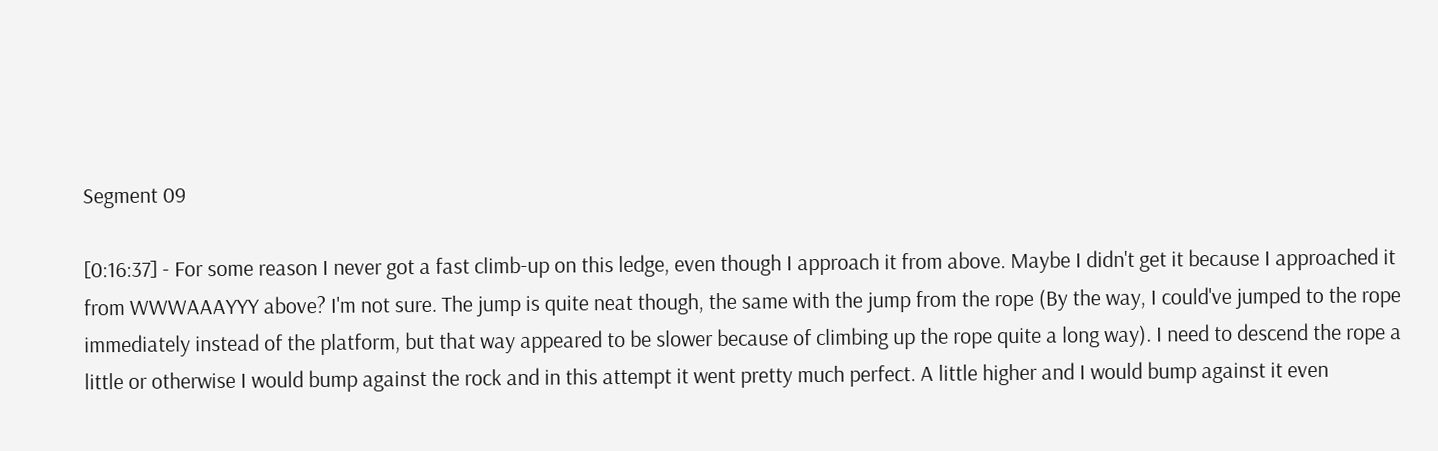Segment 09

[0:16:37] - For some reason I never got a fast climb-up on this ledge, even though I approach it from above. Maybe I didn't get it because I approached it from WWWAAAYYY above? I'm not sure. The jump is quite neat though, the same with the jump from the rope (By the way, I could've jumped to the rope immediately instead of the platform, but that way appeared to be slower because of climbing up the rope quite a long way). I need to descend the rope a little or otherwise I would bump against the rock and in this attempt it went pretty much perfect. A little higher and I would bump against it even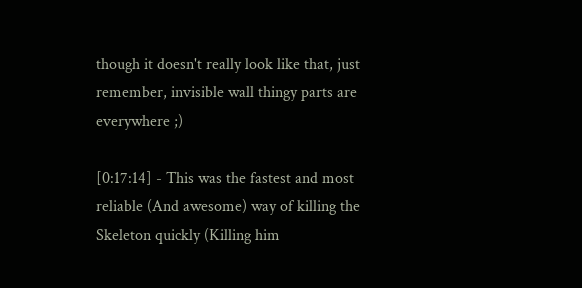though it doesn't really look like that, just remember, invisible wall thingy parts are everywhere ;)

[0:17:14] - This was the fastest and most reliable (And awesome) way of killing the Skeleton quickly (Killing him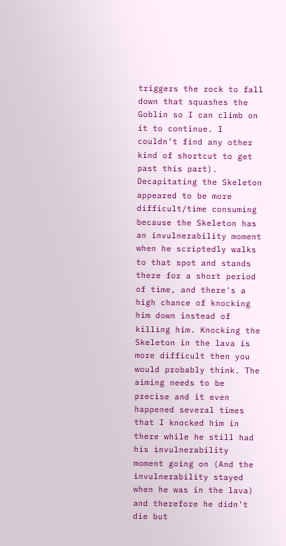triggers the rock to fall down that squashes the Goblin so I can climb on it to continue. I couldn't find any other kind of shortcut to get past this part). Decapitating the Skeleton appeared to be more difficult/time consuming because the Skeleton has an invulnerability moment when he scriptedly walks to that spot and stands there for a short period of time, and there's a high chance of knocking him down instead of killing him. Knocking the Skeleton in the lava is more difficult then you would probably think. The aiming needs to be precise and it even happened several times that I knocked him in there while he still had his invulnerability moment going on (And the invulnerability stayed when he was in the lava) and therefore he didn't die but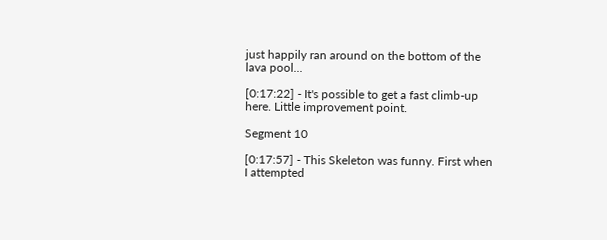just happily ran around on the bottom of the lava pool...

[0:17:22] - It's possible to get a fast climb-up here. Little improvement point.

Segment 10

[0:17:57] - This Skeleton was funny. First when I attempted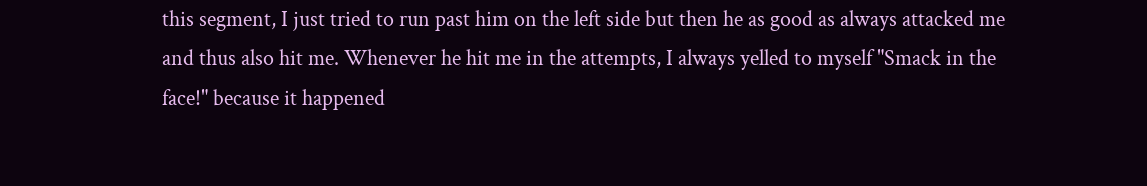this segment, I just tried to run past him on the left side but then he as good as always attacked me and thus also hit me. Whenever he hit me in the attempts, I always yelled to myself "Smack in the face!" because it happened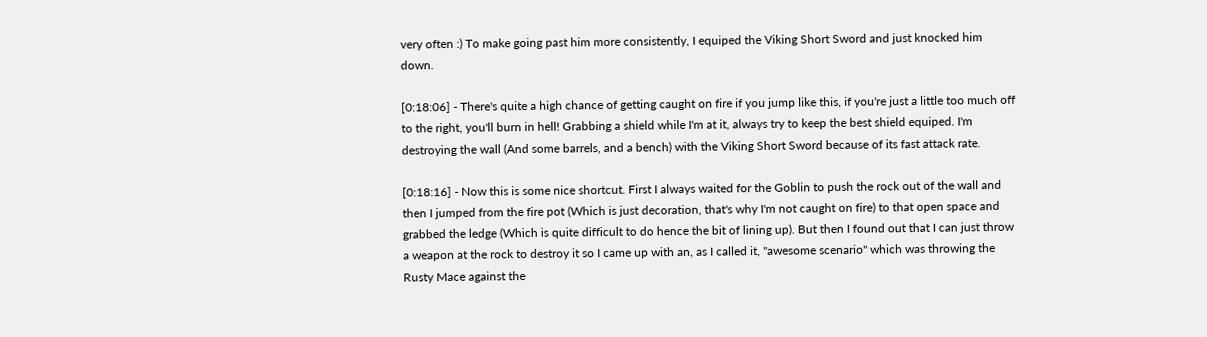very often :) To make going past him more consistently, I equiped the Viking Short Sword and just knocked him down.

[0:18:06] - There's quite a high chance of getting caught on fire if you jump like this, if you're just a little too much off to the right, you'll burn in hell! Grabbing a shield while I'm at it, always try to keep the best shield equiped. I'm destroying the wall (And some barrels, and a bench) with the Viking Short Sword because of its fast attack rate.

[0:18:16] - Now this is some nice shortcut. First I always waited for the Goblin to push the rock out of the wall and then I jumped from the fire pot (Which is just decoration, that's why I'm not caught on fire) to that open space and grabbed the ledge (Which is quite difficult to do hence the bit of lining up). But then I found out that I can just throw a weapon at the rock to destroy it so I came up with an, as I called it, "awesome scenario" which was throwing the Rusty Mace against the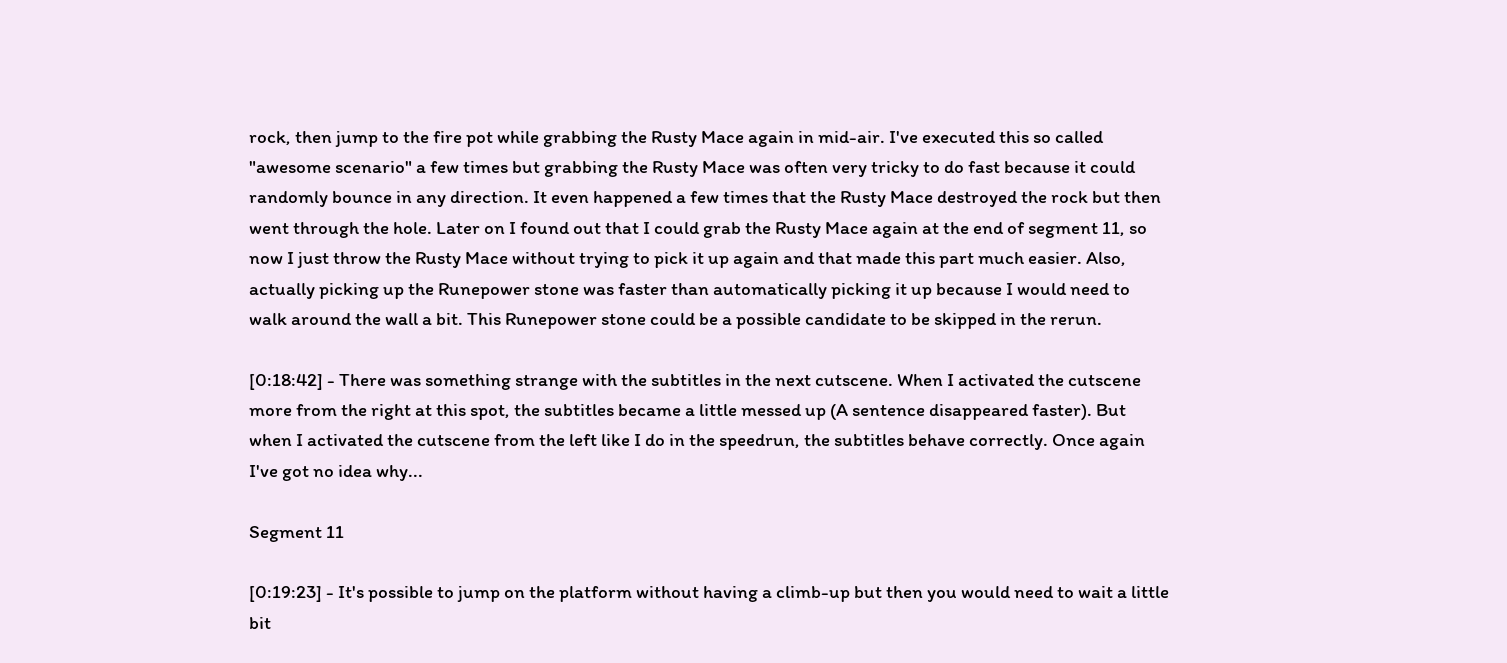rock, then jump to the fire pot while grabbing the Rusty Mace again in mid-air. I've executed this so called "awesome scenario" a few times but grabbing the Rusty Mace was often very tricky to do fast because it could randomly bounce in any direction. It even happened a few times that the Rusty Mace destroyed the rock but then went through the hole. Later on I found out that I could grab the Rusty Mace again at the end of segment 11, so now I just throw the Rusty Mace without trying to pick it up again and that made this part much easier. Also, actually picking up the Runepower stone was faster than automatically picking it up because I would need to walk around the wall a bit. This Runepower stone could be a possible candidate to be skipped in the rerun.

[0:18:42] - There was something strange with the subtitles in the next cutscene. When I activated the cutscene more from the right at this spot, the subtitles became a little messed up (A sentence disappeared faster). But when I activated the cutscene from the left like I do in the speedrun, the subtitles behave correctly. Once again I've got no idea why...

Segment 11

[0:19:23] - It's possible to jump on the platform without having a climb-up but then you would need to wait a little bit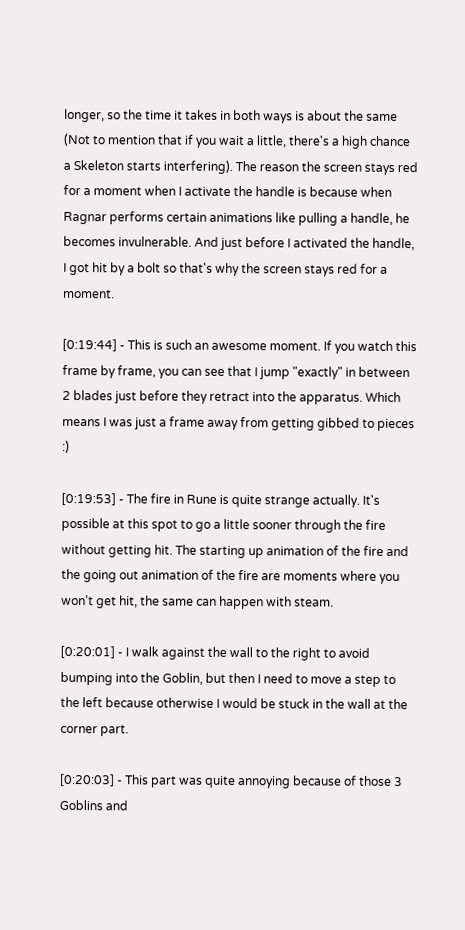longer, so the time it takes in both ways is about the same (Not to mention that if you wait a little, there's a high chance a Skeleton starts interfering). The reason the screen stays red for a moment when I activate the handle is because when Ragnar performs certain animations like pulling a handle, he becomes invulnerable. And just before I activated the handle, I got hit by a bolt so that's why the screen stays red for a moment.

[0:19:44] - This is such an awesome moment. If you watch this frame by frame, you can see that I jump "exactly" in between 2 blades just before they retract into the apparatus. Which means I was just a frame away from getting gibbed to pieces :)

[0:19:53] - The fire in Rune is quite strange actually. It's possible at this spot to go a little sooner through the fire without getting hit. The starting up animation of the fire and the going out animation of the fire are moments where you won't get hit, the same can happen with steam.

[0:20:01] - I walk against the wall to the right to avoid bumping into the Goblin, but then I need to move a step to the left because otherwise I would be stuck in the wall at the corner part.

[0:20:03] - This part was quite annoying because of those 3 Goblins and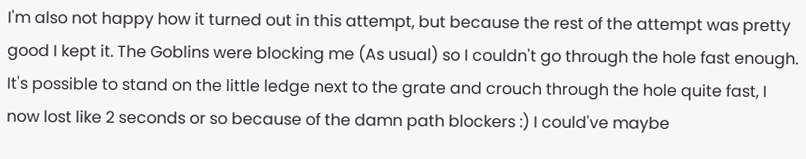I'm also not happy how it turned out in this attempt, but because the rest of the attempt was pretty good I kept it. The Goblins were blocking me (As usual) so I couldn't go through the hole fast enough. It's possible to stand on the little ledge next to the grate and crouch through the hole quite fast, I now lost like 2 seconds or so because of the damn path blockers :) I could've maybe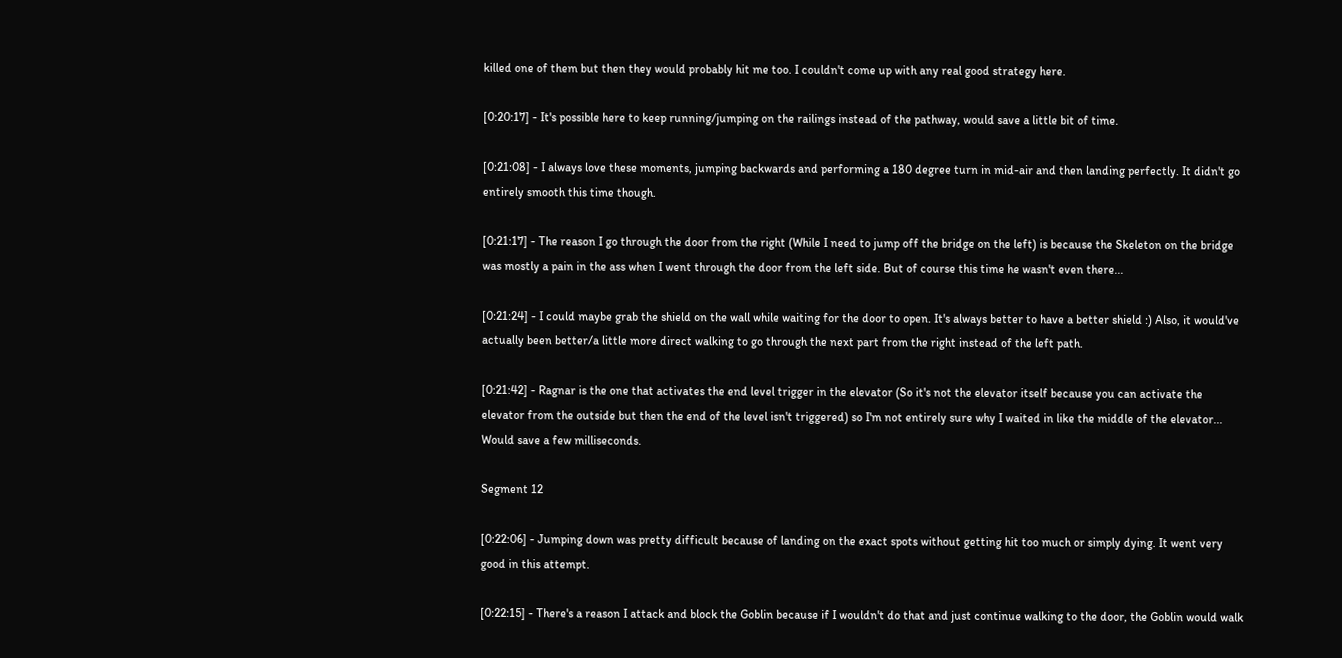killed one of them but then they would probably hit me too. I couldn't come up with any real good strategy here.

[0:20:17] - It's possible here to keep running/jumping on the railings instead of the pathway, would save a little bit of time.

[0:21:08] - I always love these moments, jumping backwards and performing a 180 degree turn in mid-air and then landing perfectly. It didn't go entirely smooth this time though.

[0:21:17] - The reason I go through the door from the right (While I need to jump off the bridge on the left) is because the Skeleton on the bridge was mostly a pain in the ass when I went through the door from the left side. But of course this time he wasn't even there...

[0:21:24] - I could maybe grab the shield on the wall while waiting for the door to open. It's always better to have a better shield :) Also, it would've actually been better/a little more direct walking to go through the next part from the right instead of the left path.

[0:21:42] - Ragnar is the one that activates the end level trigger in the elevator (So it's not the elevator itself because you can activate the elevator from the outside but then the end of the level isn't triggered) so I'm not entirely sure why I waited in like the middle of the elevator... Would save a few milliseconds.

Segment 12

[0:22:06] - Jumping down was pretty difficult because of landing on the exact spots without getting hit too much or simply dying. It went very good in this attempt.

[0:22:15] - There's a reason I attack and block the Goblin because if I wouldn't do that and just continue walking to the door, the Goblin would walk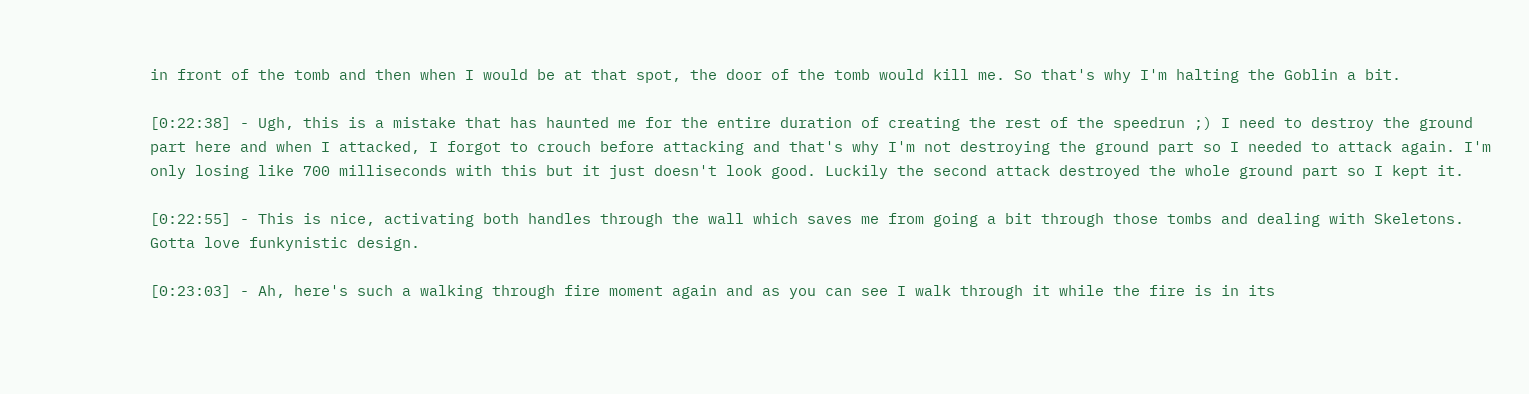in front of the tomb and then when I would be at that spot, the door of the tomb would kill me. So that's why I'm halting the Goblin a bit.

[0:22:38] - Ugh, this is a mistake that has haunted me for the entire duration of creating the rest of the speedrun ;) I need to destroy the ground part here and when I attacked, I forgot to crouch before attacking and that's why I'm not destroying the ground part so I needed to attack again. I'm only losing like 700 milliseconds with this but it just doesn't look good. Luckily the second attack destroyed the whole ground part so I kept it.

[0:22:55] - This is nice, activating both handles through the wall which saves me from going a bit through those tombs and dealing with Skeletons. Gotta love funkynistic design.

[0:23:03] - Ah, here's such a walking through fire moment again and as you can see I walk through it while the fire is in its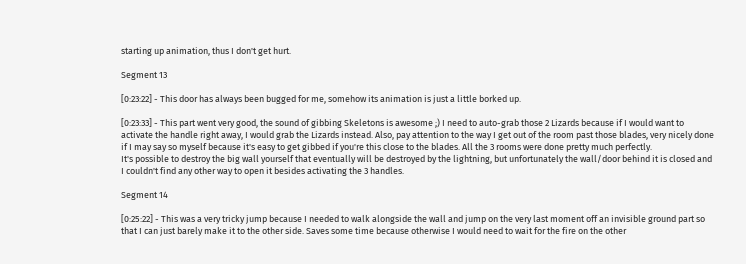starting up animation, thus I don't get hurt.

Segment 13

[0:23:22] - This door has always been bugged for me, somehow its animation is just a little borked up.

[0:23:33] - This part went very good, the sound of gibbing Skeletons is awesome ;) I need to auto-grab those 2 Lizards because if I would want to activate the handle right away, I would grab the Lizards instead. Also, pay attention to the way I get out of the room past those blades, very nicely done if I may say so myself because it's easy to get gibbed if you're this close to the blades. All the 3 rooms were done pretty much perfectly.
It's possible to destroy the big wall yourself that eventually will be destroyed by the lightning, but unfortunately the wall/door behind it is closed and I couldn't find any other way to open it besides activating the 3 handles.

Segment 14

[0:25:22] - This was a very tricky jump because I needed to walk alongside the wall and jump on the very last moment off an invisible ground part so that I can just barely make it to the other side. Saves some time because otherwise I would need to wait for the fire on the other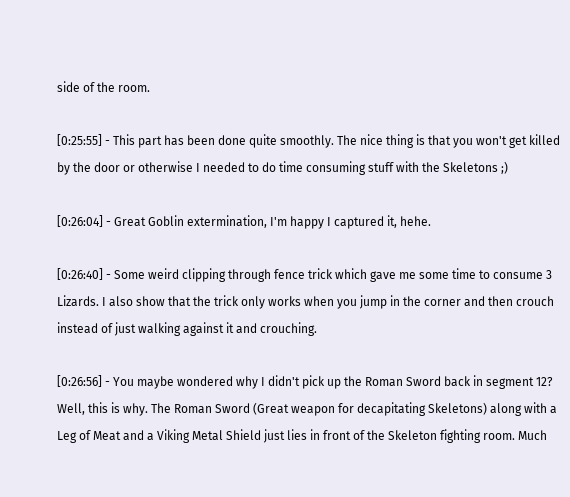side of the room.

[0:25:55] - This part has been done quite smoothly. The nice thing is that you won't get killed by the door or otherwise I needed to do time consuming stuff with the Skeletons ;)

[0:26:04] - Great Goblin extermination, I'm happy I captured it, hehe.

[0:26:40] - Some weird clipping through fence trick which gave me some time to consume 3 Lizards. I also show that the trick only works when you jump in the corner and then crouch instead of just walking against it and crouching.

[0:26:56] - You maybe wondered why I didn't pick up the Roman Sword back in segment 12? Well, this is why. The Roman Sword (Great weapon for decapitating Skeletons) along with a Leg of Meat and a Viking Metal Shield just lies in front of the Skeleton fighting room. Much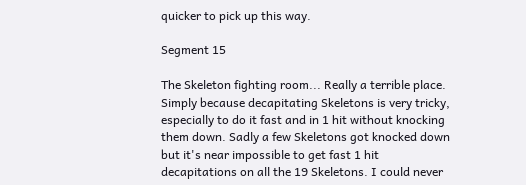quicker to pick up this way.

Segment 15

The Skeleton fighting room... Really a terrible place. Simply because decapitating Skeletons is very tricky, especially to do it fast and in 1 hit without knocking them down. Sadly a few Skeletons got knocked down but it's near impossible to get fast 1 hit decapitations on all the 19 Skeletons. I could never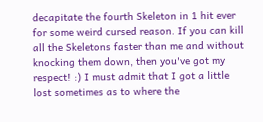decapitate the fourth Skeleton in 1 hit ever for some weird cursed reason. If you can kill all the Skeletons faster than me and without knocking them down, then you've got my respect! :) I must admit that I got a little lost sometimes as to where the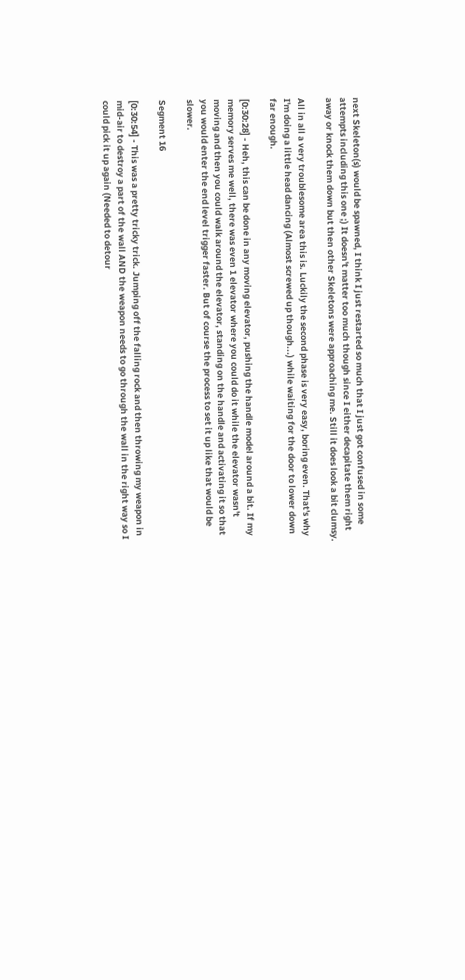next Skeleton(s) would be spawned, I think I just restarted so much that I just got confused in some attempts including this one ;) It doesn't matter too much though since I either decapitate them right away or knock them down but then other Skeletons were approaching me. Still it does look a bit clumsy.

All in all a very troublesome area this is. Luckily the second phase is very easy, boring even. That's why I'm doing a little head dancing (Almost screwed up though...) while waiting for the door to lower down far enough.

[0:30:28] - Heh, this can be done in any moving elevator, pushing the handle model around a bit. If my memory serves me well, there was even 1 elevator where you could do it while the elevator wasn't moving and then you could walk around the elevator, standing on the handle and activating it so that you would enter the end level trigger faster. But of course the process to set it up like that would be slower.

Segment 16

[0:30:54] - This was a pretty tricky trick. Jumping off the falling rock and then throwing my weapon in mid-air to destroy a part of the wall AND the weapon needs to go through the wall in the right way so I could pick it up again (Needed to detour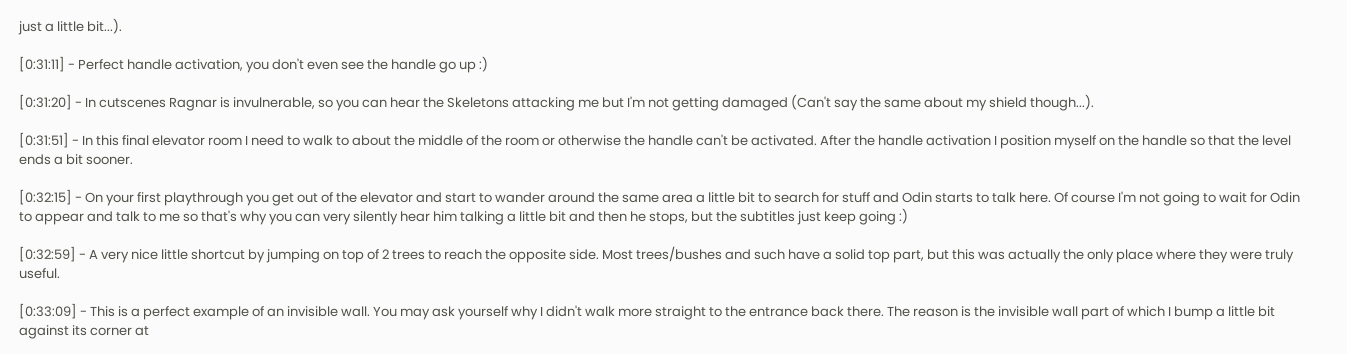just a little bit...).

[0:31:11] - Perfect handle activation, you don't even see the handle go up :)

[0:31:20] - In cutscenes Ragnar is invulnerable, so you can hear the Skeletons attacking me but I'm not getting damaged (Can't say the same about my shield though...).

[0:31:51] - In this final elevator room I need to walk to about the middle of the room or otherwise the handle can't be activated. After the handle activation I position myself on the handle so that the level ends a bit sooner.

[0:32:15] - On your first playthrough you get out of the elevator and start to wander around the same area a little bit to search for stuff and Odin starts to talk here. Of course I'm not going to wait for Odin to appear and talk to me so that's why you can very silently hear him talking a little bit and then he stops, but the subtitles just keep going :)

[0:32:59] - A very nice little shortcut by jumping on top of 2 trees to reach the opposite side. Most trees/bushes and such have a solid top part, but this was actually the only place where they were truly useful.

[0:33:09] - This is a perfect example of an invisible wall. You may ask yourself why I didn't walk more straight to the entrance back there. The reason is the invisible wall part of which I bump a little bit against its corner at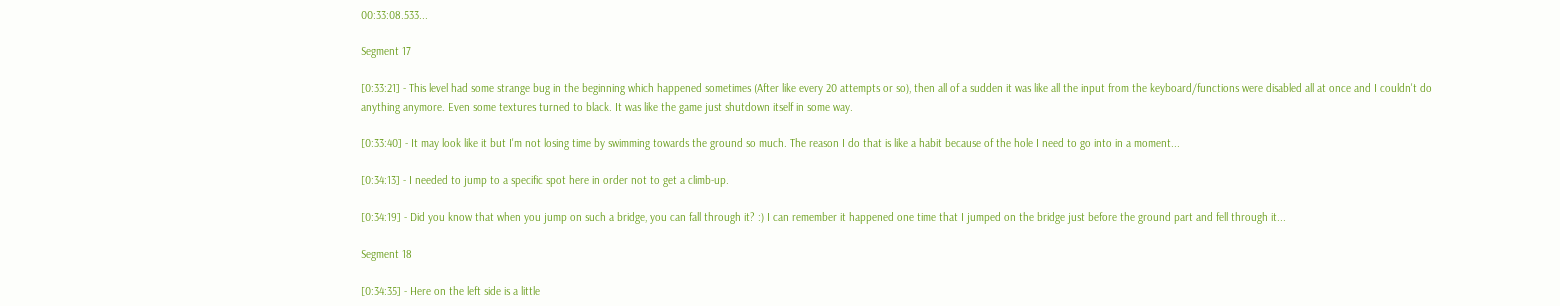00:33:08.533...

Segment 17

[0:33:21] - This level had some strange bug in the beginning which happened sometimes (After like every 20 attempts or so), then all of a sudden it was like all the input from the keyboard/functions were disabled all at once and I couldn't do anything anymore. Even some textures turned to black. It was like the game just shutdown itself in some way.

[0:33:40] - It may look like it but I'm not losing time by swimming towards the ground so much. The reason I do that is like a habit because of the hole I need to go into in a moment...

[0:34:13] - I needed to jump to a specific spot here in order not to get a climb-up.

[0:34:19] - Did you know that when you jump on such a bridge, you can fall through it? :) I can remember it happened one time that I jumped on the bridge just before the ground part and fell through it...

Segment 18

[0:34:35] - Here on the left side is a little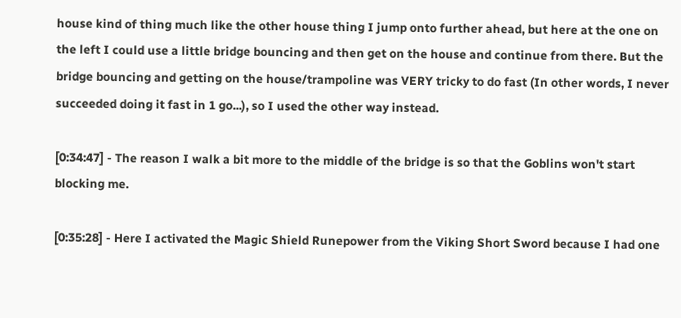house kind of thing much like the other house thing I jump onto further ahead, but here at the one on the left I could use a little bridge bouncing and then get on the house and continue from there. But the bridge bouncing and getting on the house/trampoline was VERY tricky to do fast (In other words, I never succeeded doing it fast in 1 go...), so I used the other way instead.

[0:34:47] - The reason I walk a bit more to the middle of the bridge is so that the Goblins won't start blocking me.

[0:35:28] - Here I activated the Magic Shield Runepower from the Viking Short Sword because I had one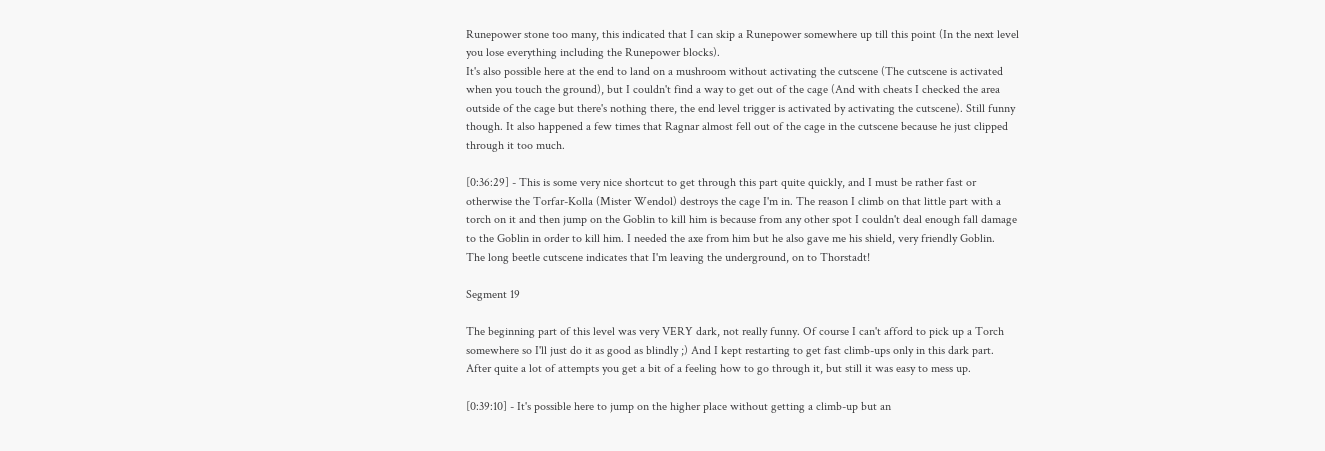Runepower stone too many, this indicated that I can skip a Runepower somewhere up till this point (In the next level you lose everything including the Runepower blocks).
It's also possible here at the end to land on a mushroom without activating the cutscene (The cutscene is activated when you touch the ground), but I couldn't find a way to get out of the cage (And with cheats I checked the area outside of the cage but there's nothing there, the end level trigger is activated by activating the cutscene). Still funny though. It also happened a few times that Ragnar almost fell out of the cage in the cutscene because he just clipped through it too much.

[0:36:29] - This is some very nice shortcut to get through this part quite quickly, and I must be rather fast or otherwise the Torfar-Kolla (Mister Wendol) destroys the cage I'm in. The reason I climb on that little part with a torch on it and then jump on the Goblin to kill him is because from any other spot I couldn't deal enough fall damage to the Goblin in order to kill him. I needed the axe from him but he also gave me his shield, very friendly Goblin.
The long beetle cutscene indicates that I'm leaving the underground, on to Thorstadt!

Segment 19

The beginning part of this level was very VERY dark, not really funny. Of course I can't afford to pick up a Torch somewhere so I'll just do it as good as blindly ;) And I kept restarting to get fast climb-ups only in this dark part. After quite a lot of attempts you get a bit of a feeling how to go through it, but still it was easy to mess up.

[0:39:10] - It's possible here to jump on the higher place without getting a climb-up but an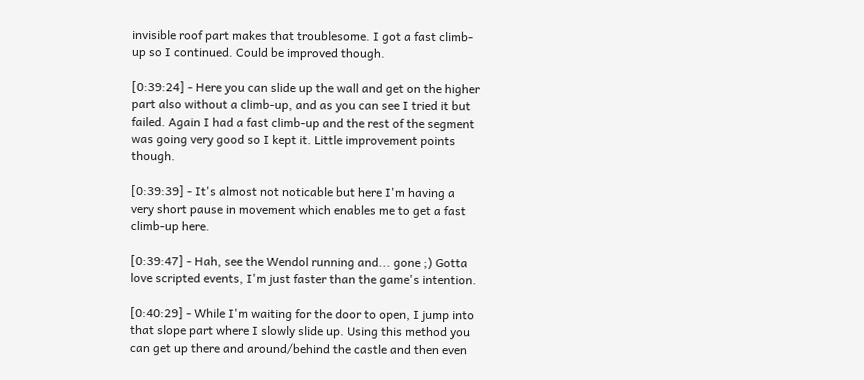invisible roof part makes that troublesome. I got a fast climb-up so I continued. Could be improved though.

[0:39:24] - Here you can slide up the wall and get on the higher part also without a climb-up, and as you can see I tried it but failed. Again I had a fast climb-up and the rest of the segment was going very good so I kept it. Little improvement points though.

[0:39:39] - It's almost not noticable but here I'm having a very short pause in movement which enables me to get a fast climb-up here.

[0:39:47] - Hah, see the Wendol running and... gone ;) Gotta love scripted events, I'm just faster than the game's intention.

[0:40:29] - While I'm waiting for the door to open, I jump into that slope part where I slowly slide up. Using this method you can get up there and around/behind the castle and then even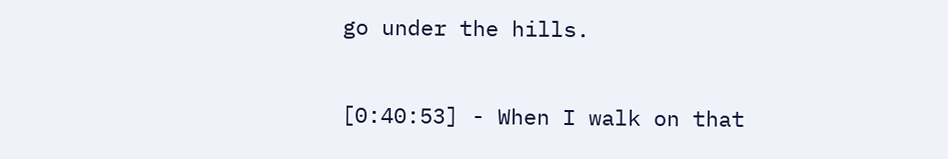go under the hills.

[0:40:53] - When I walk on that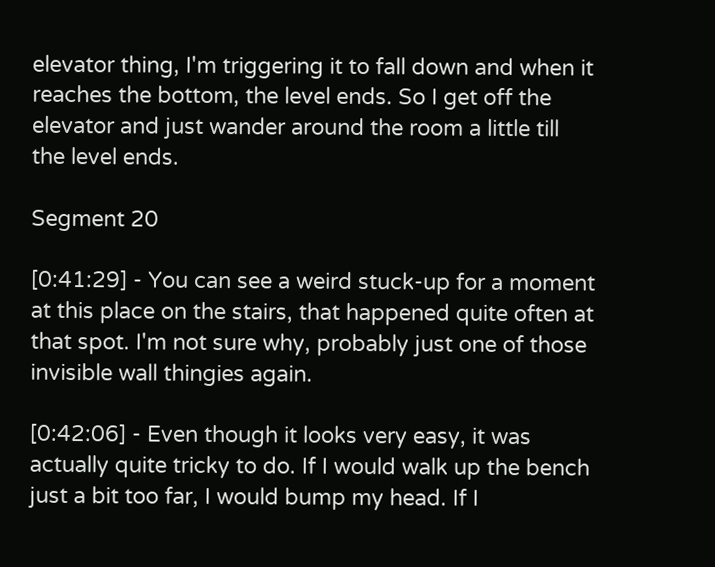elevator thing, I'm triggering it to fall down and when it reaches the bottom, the level ends. So I get off the elevator and just wander around the room a little till the level ends.

Segment 20

[0:41:29] - You can see a weird stuck-up for a moment at this place on the stairs, that happened quite often at that spot. I'm not sure why, probably just one of those invisible wall thingies again.

[0:42:06] - Even though it looks very easy, it was actually quite tricky to do. If I would walk up the bench just a bit too far, I would bump my head. If I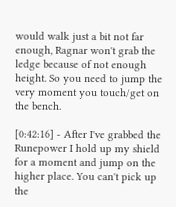would walk just a bit not far enough, Ragnar won't grab the ledge because of not enough height. So you need to jump the very moment you touch/get on the bench.

[0:42:16] - After I've grabbed the Runepower I hold up my shield for a moment and jump on the higher place. You can't pick up the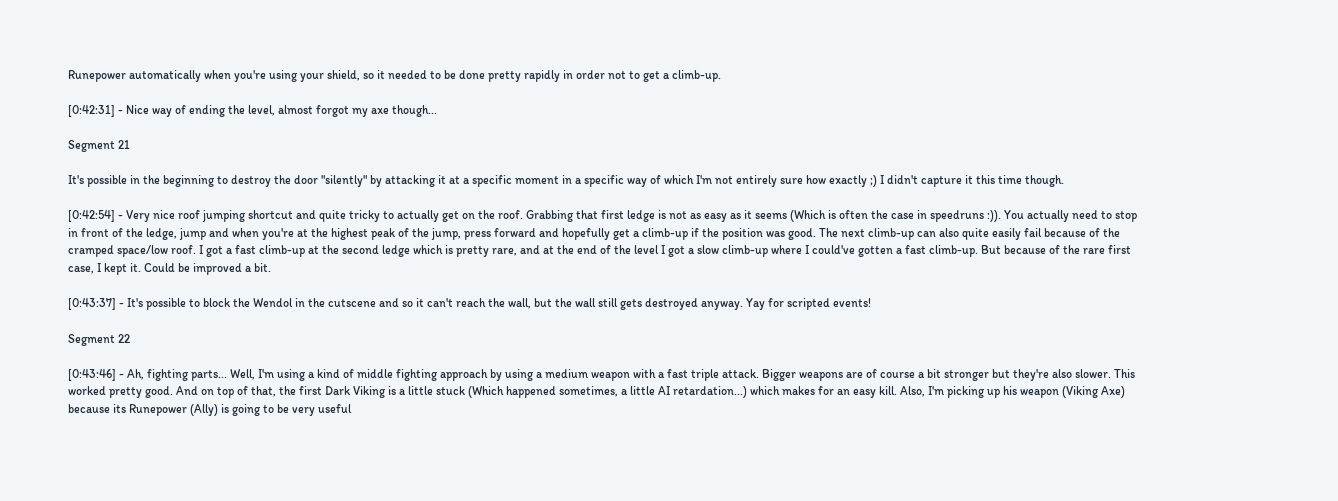Runepower automatically when you're using your shield, so it needed to be done pretty rapidly in order not to get a climb-up.

[0:42:31] - Nice way of ending the level, almost forgot my axe though...

Segment 21

It's possible in the beginning to destroy the door "silently" by attacking it at a specific moment in a specific way of which I'm not entirely sure how exactly ;) I didn't capture it this time though.

[0:42:54] - Very nice roof jumping shortcut and quite tricky to actually get on the roof. Grabbing that first ledge is not as easy as it seems (Which is often the case in speedruns :)). You actually need to stop in front of the ledge, jump and when you're at the highest peak of the jump, press forward and hopefully get a climb-up if the position was good. The next climb-up can also quite easily fail because of the cramped space/low roof. I got a fast climb-up at the second ledge which is pretty rare, and at the end of the level I got a slow climb-up where I could've gotten a fast climb-up. But because of the rare first case, I kept it. Could be improved a bit.

[0:43:37] - It's possible to block the Wendol in the cutscene and so it can't reach the wall, but the wall still gets destroyed anyway. Yay for scripted events!

Segment 22

[0:43:46] - Ah, fighting parts... Well, I'm using a kind of middle fighting approach by using a medium weapon with a fast triple attack. Bigger weapons are of course a bit stronger but they're also slower. This worked pretty good. And on top of that, the first Dark Viking is a little stuck (Which happened sometimes, a little AI retardation...) which makes for an easy kill. Also, I'm picking up his weapon (Viking Axe) because its Runepower (Ally) is going to be very useful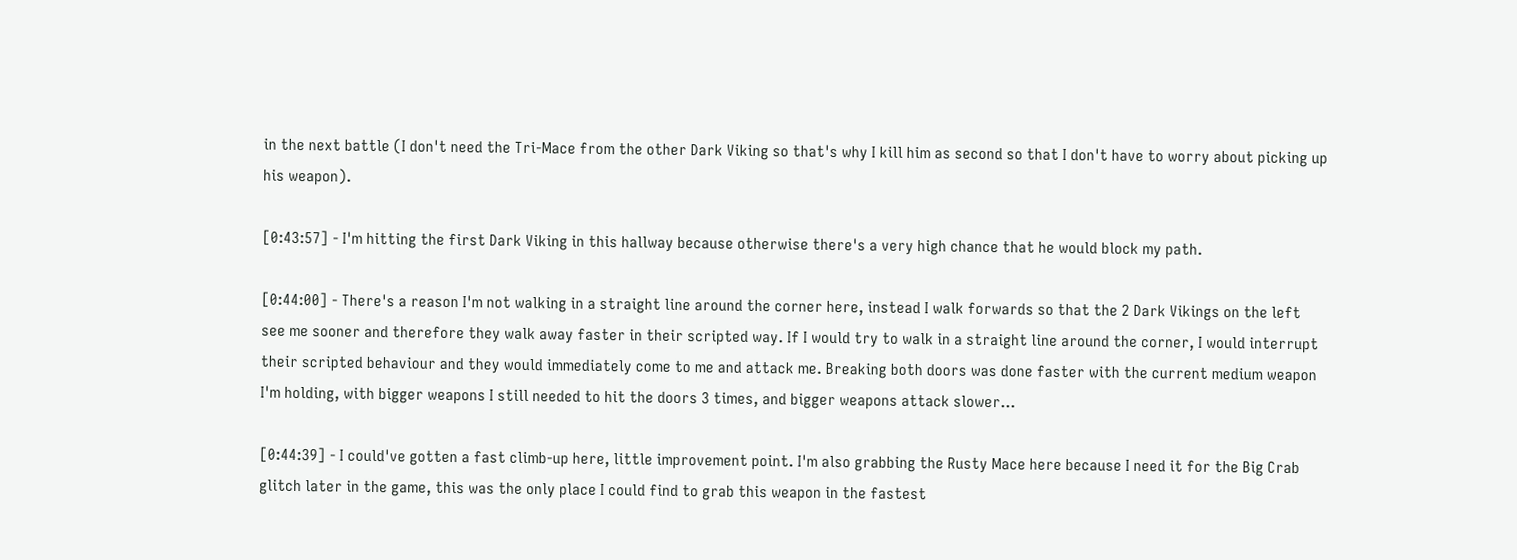in the next battle (I don't need the Tri-Mace from the other Dark Viking so that's why I kill him as second so that I don't have to worry about picking up his weapon).

[0:43:57] - I'm hitting the first Dark Viking in this hallway because otherwise there's a very high chance that he would block my path.

[0:44:00] - There's a reason I'm not walking in a straight line around the corner here, instead I walk forwards so that the 2 Dark Vikings on the left see me sooner and therefore they walk away faster in their scripted way. If I would try to walk in a straight line around the corner, I would interrupt their scripted behaviour and they would immediately come to me and attack me. Breaking both doors was done faster with the current medium weapon I'm holding, with bigger weapons I still needed to hit the doors 3 times, and bigger weapons attack slower...

[0:44:39] - I could've gotten a fast climb-up here, little improvement point. I'm also grabbing the Rusty Mace here because I need it for the Big Crab glitch later in the game, this was the only place I could find to grab this weapon in the fastest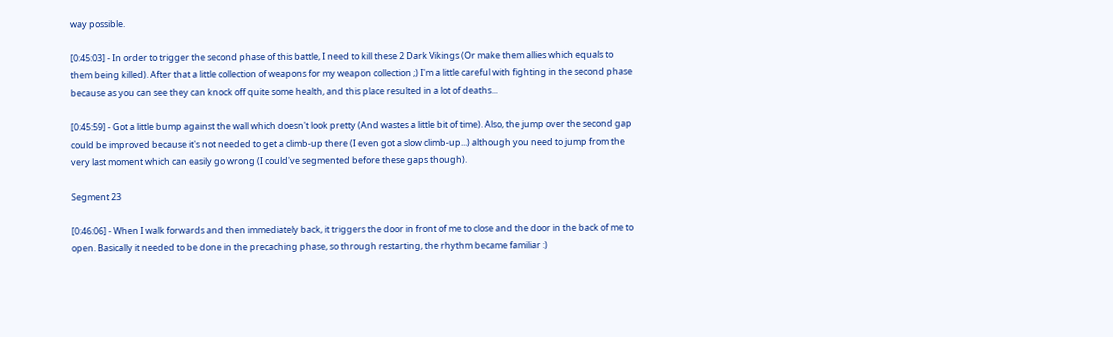way possible.

[0:45:03] - In order to trigger the second phase of this battle, I need to kill these 2 Dark Vikings (Or make them allies which equals to them being killed). After that a little collection of weapons for my weapon collection ;) I'm a little careful with fighting in the second phase because as you can see they can knock off quite some health, and this place resulted in a lot of deaths...

[0:45:59] - Got a little bump against the wall which doesn't look pretty (And wastes a little bit of time). Also, the jump over the second gap could be improved because it's not needed to get a climb-up there (I even got a slow climb-up...) although you need to jump from the very last moment which can easily go wrong (I could've segmented before these gaps though).

Segment 23

[0:46:06] - When I walk forwards and then immediately back, it triggers the door in front of me to close and the door in the back of me to open. Basically it needed to be done in the precaching phase, so through restarting, the rhythm became familiar :)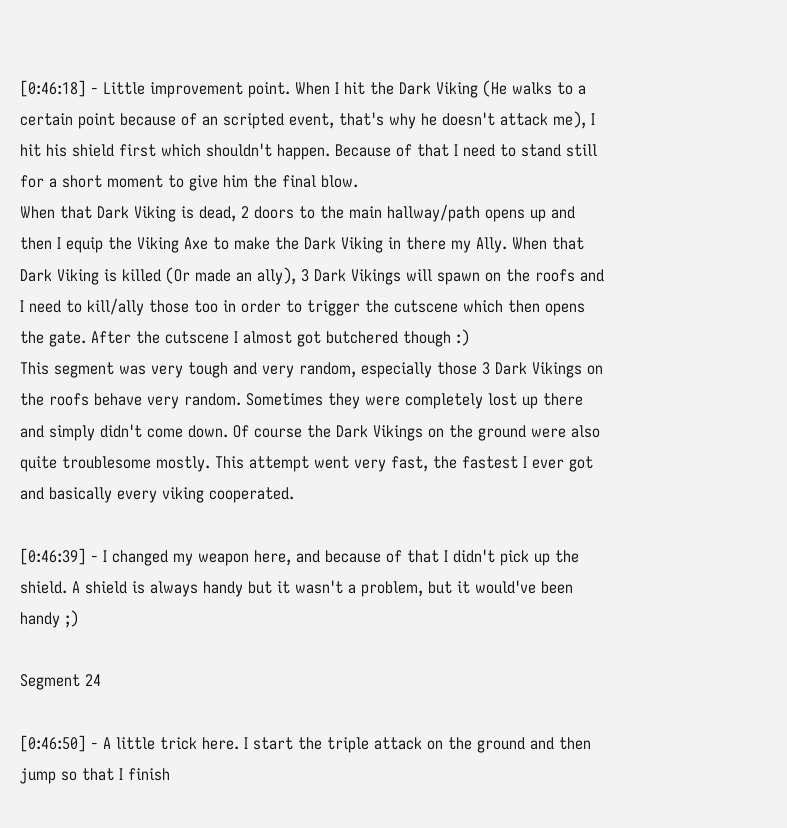[0:46:18] - Little improvement point. When I hit the Dark Viking (He walks to a certain point because of an scripted event, that's why he doesn't attack me), I hit his shield first which shouldn't happen. Because of that I need to stand still for a short moment to give him the final blow.
When that Dark Viking is dead, 2 doors to the main hallway/path opens up and then I equip the Viking Axe to make the Dark Viking in there my Ally. When that Dark Viking is killed (Or made an ally), 3 Dark Vikings will spawn on the roofs and I need to kill/ally those too in order to trigger the cutscene which then opens the gate. After the cutscene I almost got butchered though :)
This segment was very tough and very random, especially those 3 Dark Vikings on the roofs behave very random. Sometimes they were completely lost up there and simply didn't come down. Of course the Dark Vikings on the ground were also quite troublesome mostly. This attempt went very fast, the fastest I ever got and basically every viking cooperated.

[0:46:39] - I changed my weapon here, and because of that I didn't pick up the shield. A shield is always handy but it wasn't a problem, but it would've been handy ;)

Segment 24

[0:46:50] - A little trick here. I start the triple attack on the ground and then jump so that I finish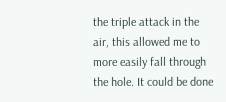the triple attack in the air, this allowed me to more easily fall through the hole. It could be done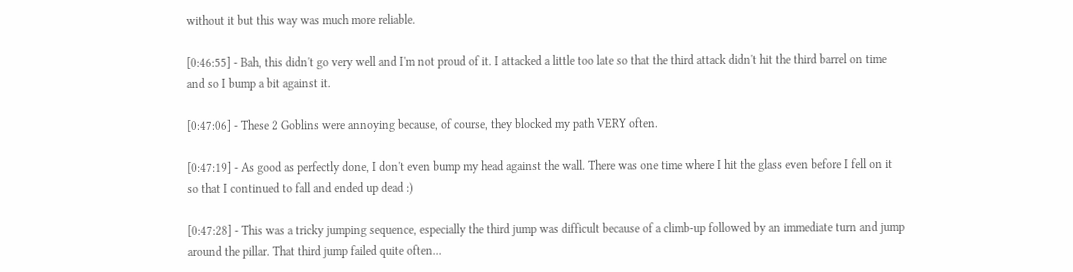without it but this way was much more reliable.

[0:46:55] - Bah, this didn't go very well and I'm not proud of it. I attacked a little too late so that the third attack didn't hit the third barrel on time and so I bump a bit against it.

[0:47:06] - These 2 Goblins were annoying because, of course, they blocked my path VERY often.

[0:47:19] - As good as perfectly done, I don't even bump my head against the wall. There was one time where I hit the glass even before I fell on it so that I continued to fall and ended up dead :)

[0:47:28] - This was a tricky jumping sequence, especially the third jump was difficult because of a climb-up followed by an immediate turn and jump around the pillar. That third jump failed quite often...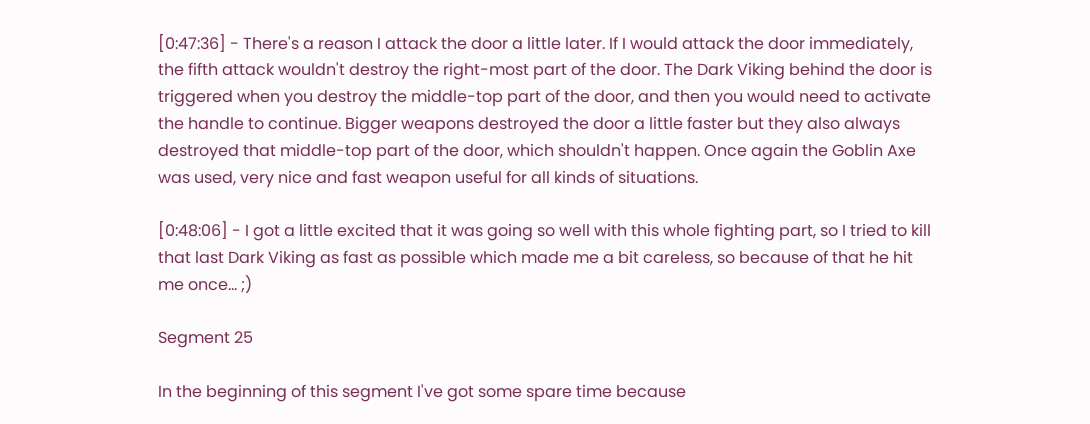[0:47:36] - There's a reason I attack the door a little later. If I would attack the door immediately, the fifth attack wouldn't destroy the right-most part of the door. The Dark Viking behind the door is triggered when you destroy the middle-top part of the door, and then you would need to activate the handle to continue. Bigger weapons destroyed the door a little faster but they also always destroyed that middle-top part of the door, which shouldn't happen. Once again the Goblin Axe was used, very nice and fast weapon useful for all kinds of situations.

[0:48:06] - I got a little excited that it was going so well with this whole fighting part, so I tried to kill that last Dark Viking as fast as possible which made me a bit careless, so because of that he hit me once... ;)

Segment 25

In the beginning of this segment I've got some spare time because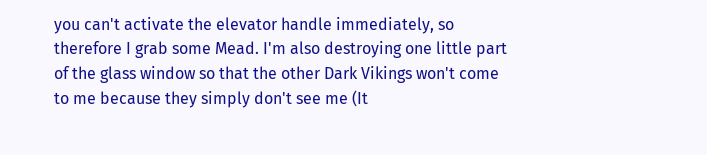you can't activate the elevator handle immediately, so therefore I grab some Mead. I'm also destroying one little part of the glass window so that the other Dark Vikings won't come to me because they simply don't see me (It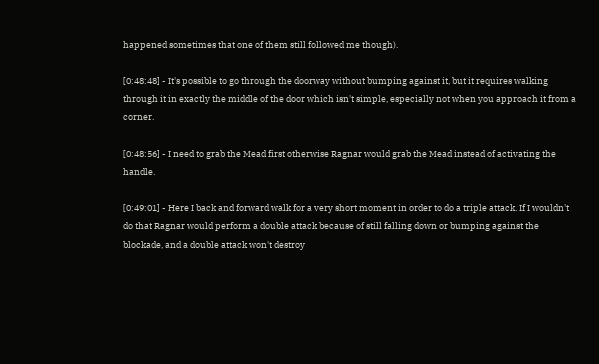happened sometimes that one of them still followed me though).

[0:48:48] - It's possible to go through the doorway without bumping against it, but it requires walking through it in exactly the middle of the door which isn't simple, especially not when you approach it from a corner.

[0:48:56] - I need to grab the Mead first otherwise Ragnar would grab the Mead instead of activating the handle.

[0:49:01] - Here I back and forward walk for a very short moment in order to do a triple attack. If I wouldn't do that Ragnar would perform a double attack because of still falling down or bumping against the blockade, and a double attack won't destroy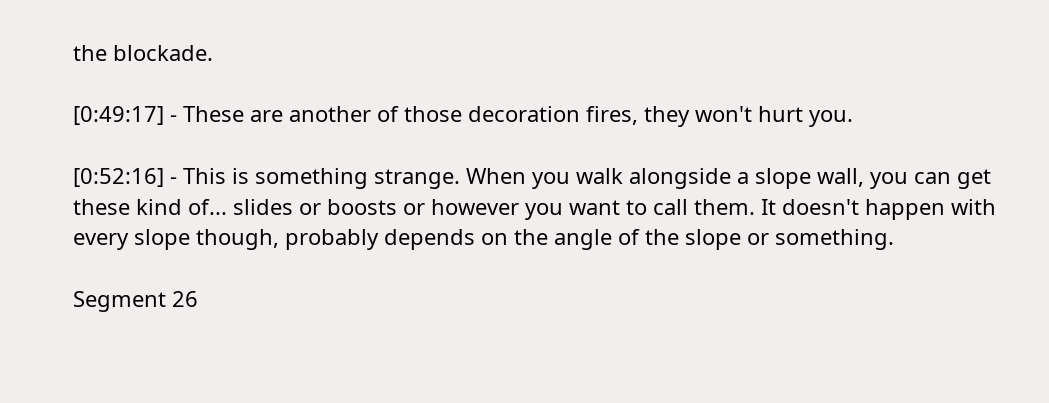the blockade.

[0:49:17] - These are another of those decoration fires, they won't hurt you.

[0:52:16] - This is something strange. When you walk alongside a slope wall, you can get these kind of... slides or boosts or however you want to call them. It doesn't happen with every slope though, probably depends on the angle of the slope or something.

Segment 26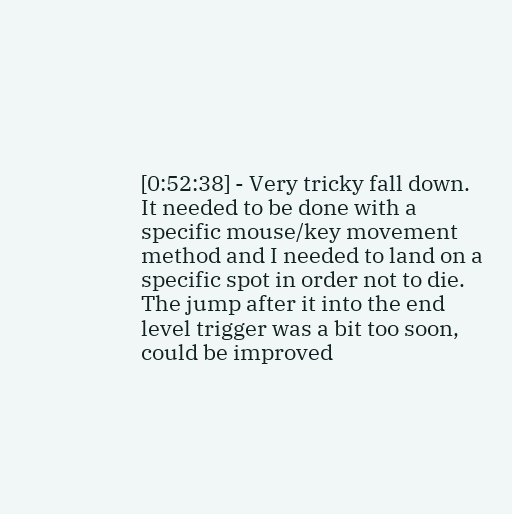[0:52:38] - Very tricky fall down. It needed to be done with a specific mouse/key movement method and I needed to land on a specific spot in order not to die. The jump after it into the end level trigger was a bit too soon, could be improved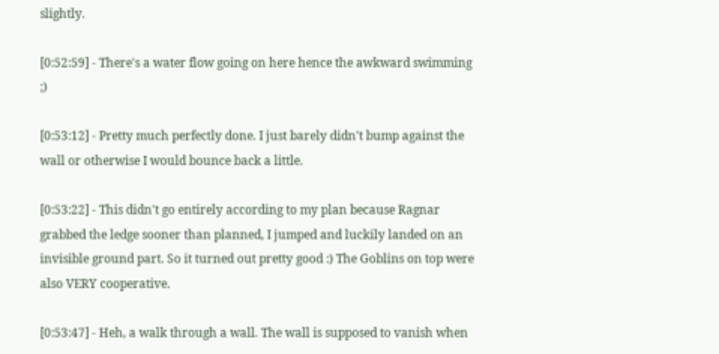slightly.

[0:52:59] - There's a water flow going on here hence the awkward swimming ;)

[0:53:12] - Pretty much perfectly done. I just barely didn't bump against the wall or otherwise I would bounce back a little.

[0:53:22] - This didn't go entirely according to my plan because Ragnar grabbed the ledge sooner than planned, I jumped and luckily landed on an invisible ground part. So it turned out pretty good :) The Goblins on top were also VERY cooperative.

[0:53:47] - Heh, a walk through a wall. The wall is supposed to vanish when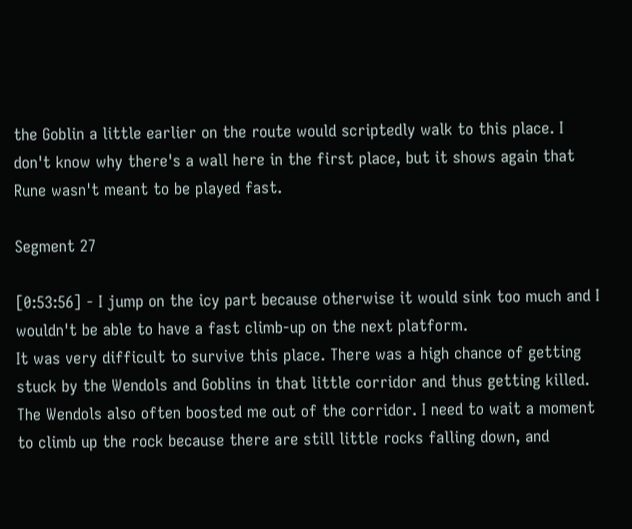the Goblin a little earlier on the route would scriptedly walk to this place. I don't know why there's a wall here in the first place, but it shows again that Rune wasn't meant to be played fast.

Segment 27

[0:53:56] - I jump on the icy part because otherwise it would sink too much and I wouldn't be able to have a fast climb-up on the next platform.
It was very difficult to survive this place. There was a high chance of getting stuck by the Wendols and Goblins in that little corridor and thus getting killed. The Wendols also often boosted me out of the corridor. I need to wait a moment to climb up the rock because there are still little rocks falling down, and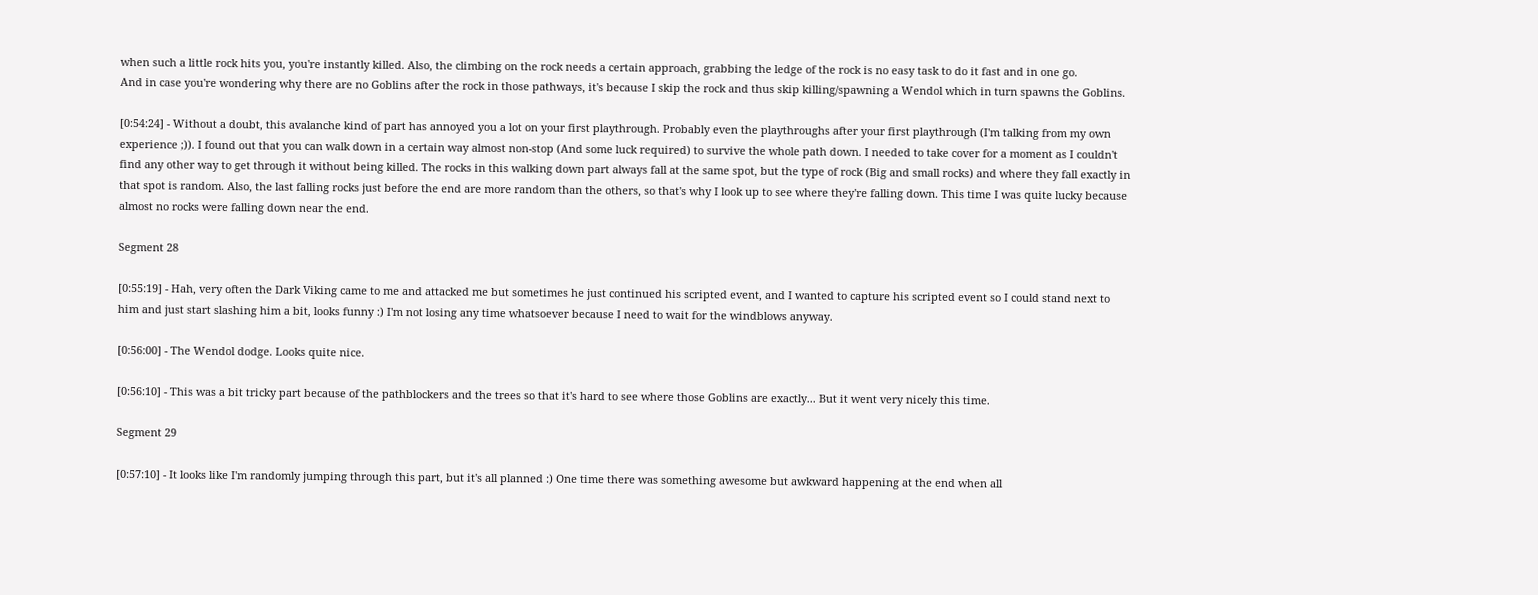when such a little rock hits you, you're instantly killed. Also, the climbing on the rock needs a certain approach, grabbing the ledge of the rock is no easy task to do it fast and in one go.
And in case you're wondering why there are no Goblins after the rock in those pathways, it's because I skip the rock and thus skip killing/spawning a Wendol which in turn spawns the Goblins.

[0:54:24] - Without a doubt, this avalanche kind of part has annoyed you a lot on your first playthrough. Probably even the playthroughs after your first playthrough (I'm talking from my own experience ;)). I found out that you can walk down in a certain way almost non-stop (And some luck required) to survive the whole path down. I needed to take cover for a moment as I couldn't find any other way to get through it without being killed. The rocks in this walking down part always fall at the same spot, but the type of rock (Big and small rocks) and where they fall exactly in that spot is random. Also, the last falling rocks just before the end are more random than the others, so that's why I look up to see where they're falling down. This time I was quite lucky because almost no rocks were falling down near the end.

Segment 28

[0:55:19] - Hah, very often the Dark Viking came to me and attacked me but sometimes he just continued his scripted event, and I wanted to capture his scripted event so I could stand next to him and just start slashing him a bit, looks funny :) I'm not losing any time whatsoever because I need to wait for the windblows anyway.

[0:56:00] - The Wendol dodge. Looks quite nice.

[0:56:10] - This was a bit tricky part because of the pathblockers and the trees so that it's hard to see where those Goblins are exactly... But it went very nicely this time.

Segment 29

[0:57:10] - It looks like I'm randomly jumping through this part, but it's all planned :) One time there was something awesome but awkward happening at the end when all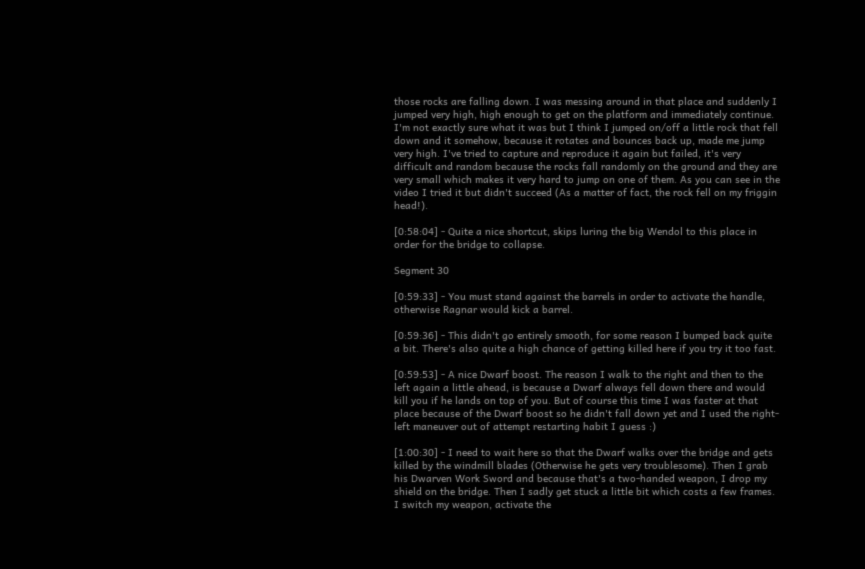those rocks are falling down. I was messing around in that place and suddenly I jumped very high, high enough to get on the platform and immediately continue. I'm not exactly sure what it was but I think I jumped on/off a little rock that fell down and it somehow, because it rotates and bounces back up, made me jump very high. I've tried to capture and reproduce it again but failed, it's very difficult and random because the rocks fall randomly on the ground and they are very small which makes it very hard to jump on one of them. As you can see in the video I tried it but didn't succeed (As a matter of fact, the rock fell on my friggin head!).

[0:58:04] - Quite a nice shortcut, skips luring the big Wendol to this place in order for the bridge to collapse.

Segment 30

[0:59:33] - You must stand against the barrels in order to activate the handle, otherwise Ragnar would kick a barrel.

[0:59:36] - This didn't go entirely smooth, for some reason I bumped back quite a bit. There's also quite a high chance of getting killed here if you try it too fast.

[0:59:53] - A nice Dwarf boost. The reason I walk to the right and then to the left again a little ahead, is because a Dwarf always fell down there and would kill you if he lands on top of you. But of course this time I was faster at that place because of the Dwarf boost so he didn't fall down yet and I used the right-left maneuver out of attempt restarting habit I guess :)

[1:00:30] - I need to wait here so that the Dwarf walks over the bridge and gets killed by the windmill blades (Otherwise he gets very troublesome). Then I grab his Dwarven Work Sword and because that's a two-handed weapon, I drop my shield on the bridge. Then I sadly get stuck a little bit which costs a few frames. I switch my weapon, activate the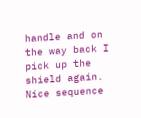handle and on the way back I pick up the shield again. Nice sequence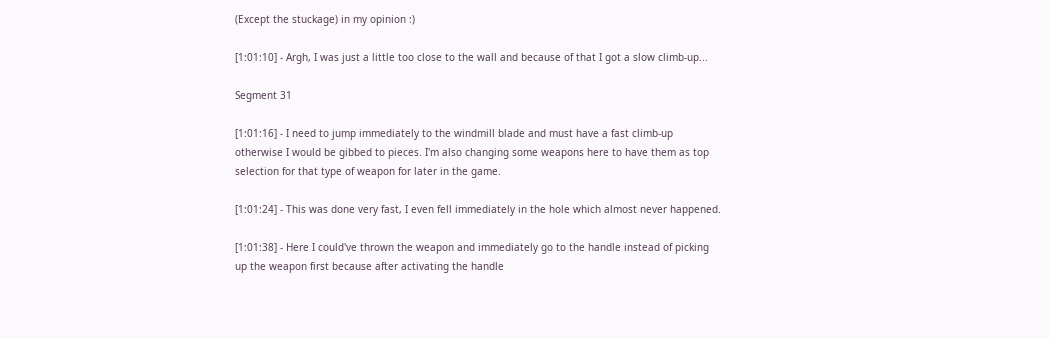(Except the stuckage) in my opinion :)

[1:01:10] - Argh, I was just a little too close to the wall and because of that I got a slow climb-up...

Segment 31

[1:01:16] - I need to jump immediately to the windmill blade and must have a fast climb-up otherwise I would be gibbed to pieces. I'm also changing some weapons here to have them as top selection for that type of weapon for later in the game.

[1:01:24] - This was done very fast, I even fell immediately in the hole which almost never happened.

[1:01:38] - Here I could've thrown the weapon and immediately go to the handle instead of picking up the weapon first because after activating the handle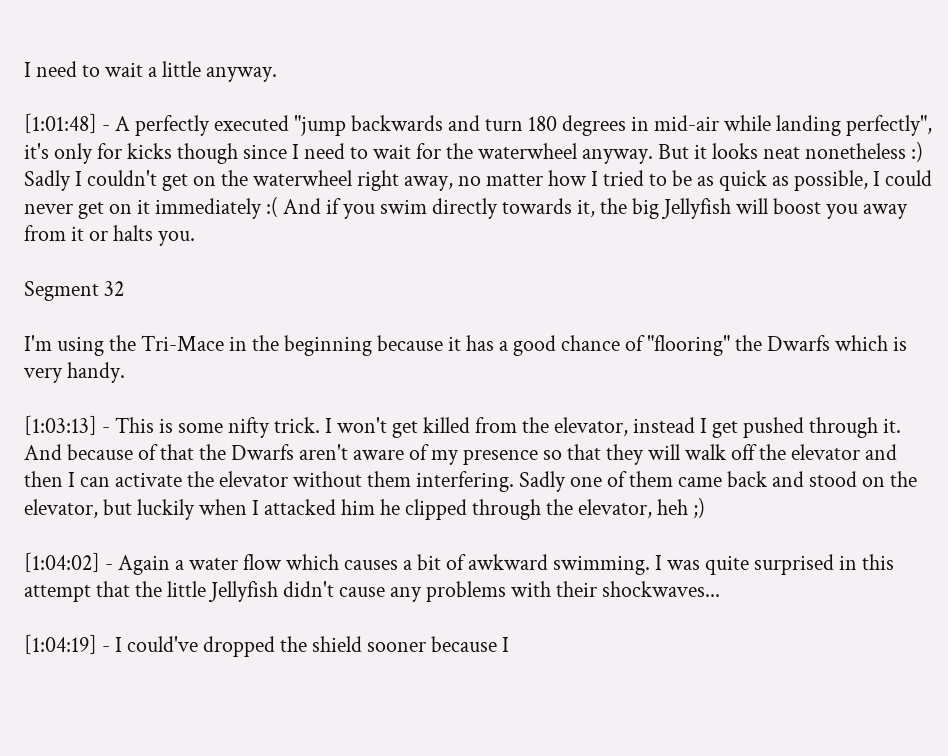I need to wait a little anyway.

[1:01:48] - A perfectly executed "jump backwards and turn 180 degrees in mid-air while landing perfectly", it's only for kicks though since I need to wait for the waterwheel anyway. But it looks neat nonetheless :)
Sadly I couldn't get on the waterwheel right away, no matter how I tried to be as quick as possible, I could never get on it immediately :( And if you swim directly towards it, the big Jellyfish will boost you away from it or halts you.

Segment 32

I'm using the Tri-Mace in the beginning because it has a good chance of "flooring" the Dwarfs which is very handy.

[1:03:13] - This is some nifty trick. I won't get killed from the elevator, instead I get pushed through it. And because of that the Dwarfs aren't aware of my presence so that they will walk off the elevator and then I can activate the elevator without them interfering. Sadly one of them came back and stood on the elevator, but luckily when I attacked him he clipped through the elevator, heh ;)

[1:04:02] - Again a water flow which causes a bit of awkward swimming. I was quite surprised in this attempt that the little Jellyfish didn't cause any problems with their shockwaves...

[1:04:19] - I could've dropped the shield sooner because I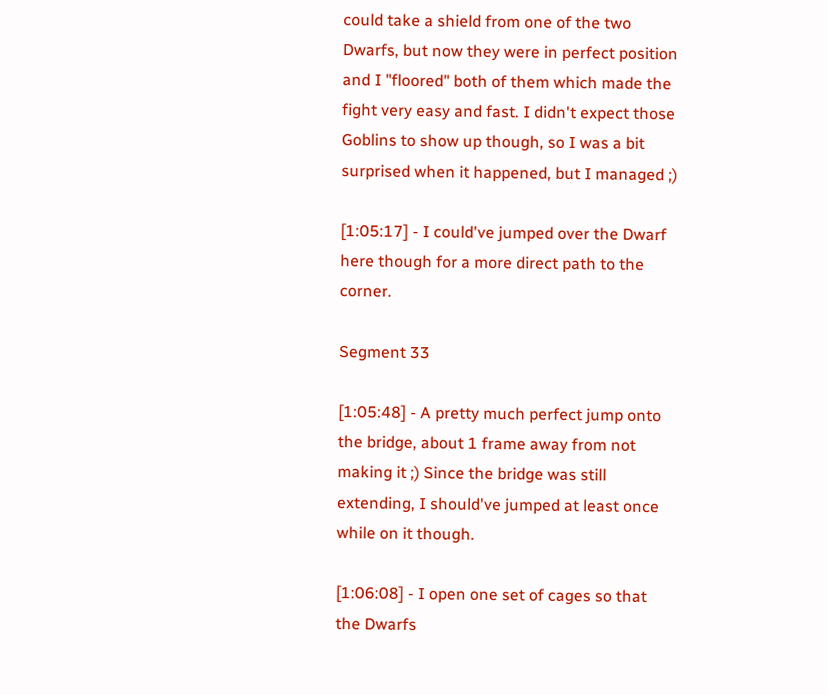could take a shield from one of the two Dwarfs, but now they were in perfect position and I "floored" both of them which made the fight very easy and fast. I didn't expect those Goblins to show up though, so I was a bit surprised when it happened, but I managed ;)

[1:05:17] - I could've jumped over the Dwarf here though for a more direct path to the corner.

Segment 33

[1:05:48] - A pretty much perfect jump onto the bridge, about 1 frame away from not making it ;) Since the bridge was still extending, I should've jumped at least once while on it though.

[1:06:08] - I open one set of cages so that the Dwarfs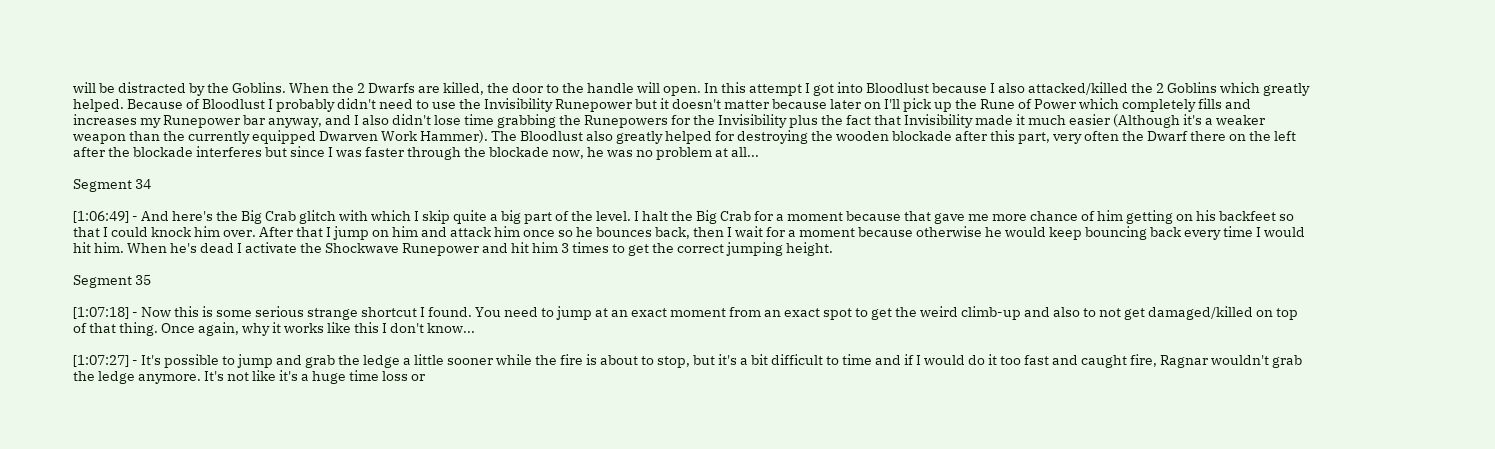will be distracted by the Goblins. When the 2 Dwarfs are killed, the door to the handle will open. In this attempt I got into Bloodlust because I also attacked/killed the 2 Goblins which greatly helped. Because of Bloodlust I probably didn't need to use the Invisibility Runepower but it doesn't matter because later on I'll pick up the Rune of Power which completely fills and increases my Runepower bar anyway, and I also didn't lose time grabbing the Runepowers for the Invisibility plus the fact that Invisibility made it much easier (Although it's a weaker weapon than the currently equipped Dwarven Work Hammer). The Bloodlust also greatly helped for destroying the wooden blockade after this part, very often the Dwarf there on the left after the blockade interferes but since I was faster through the blockade now, he was no problem at all...

Segment 34

[1:06:49] - And here's the Big Crab glitch with which I skip quite a big part of the level. I halt the Big Crab for a moment because that gave me more chance of him getting on his backfeet so that I could knock him over. After that I jump on him and attack him once so he bounces back, then I wait for a moment because otherwise he would keep bouncing back every time I would hit him. When he's dead I activate the Shockwave Runepower and hit him 3 times to get the correct jumping height.

Segment 35

[1:07:18] - Now this is some serious strange shortcut I found. You need to jump at an exact moment from an exact spot to get the weird climb-up and also to not get damaged/killed on top of that thing. Once again, why it works like this I don't know...

[1:07:27] - It's possible to jump and grab the ledge a little sooner while the fire is about to stop, but it's a bit difficult to time and if I would do it too fast and caught fire, Ragnar wouldn't grab the ledge anymore. It's not like it's a huge time loss or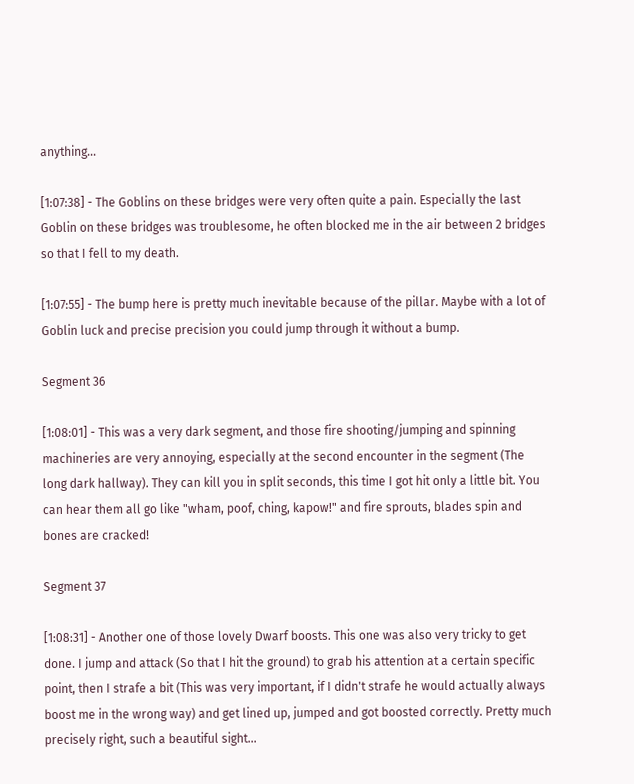anything...

[1:07:38] - The Goblins on these bridges were very often quite a pain. Especially the last Goblin on these bridges was troublesome, he often blocked me in the air between 2 bridges so that I fell to my death.

[1:07:55] - The bump here is pretty much inevitable because of the pillar. Maybe with a lot of Goblin luck and precise precision you could jump through it without a bump.

Segment 36

[1:08:01] - This was a very dark segment, and those fire shooting/jumping and spinning machineries are very annoying, especially at the second encounter in the segment (The long dark hallway). They can kill you in split seconds, this time I got hit only a little bit. You can hear them all go like "wham, poof, ching, kapow!" and fire sprouts, blades spin and bones are cracked!

Segment 37

[1:08:31] - Another one of those lovely Dwarf boosts. This one was also very tricky to get done. I jump and attack (So that I hit the ground) to grab his attention at a certain specific point, then I strafe a bit (This was very important, if I didn't strafe he would actually always boost me in the wrong way) and get lined up, jumped and got boosted correctly. Pretty much precisely right, such a beautiful sight...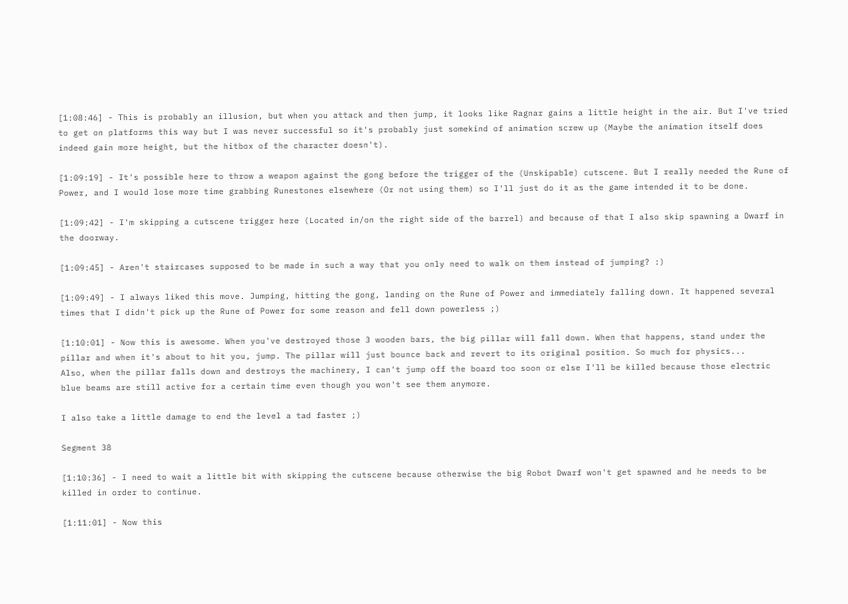[1:08:46] - This is probably an illusion, but when you attack and then jump, it looks like Ragnar gains a little height in the air. But I've tried to get on platforms this way but I was never successful so it's probably just somekind of animation screw up (Maybe the animation itself does indeed gain more height, but the hitbox of the character doesn't).

[1:09:19] - It's possible here to throw a weapon against the gong before the trigger of the (Unskipable) cutscene. But I really needed the Rune of Power, and I would lose more time grabbing Runestones elsewhere (Or not using them) so I'll just do it as the game intended it to be done.

[1:09:42] - I'm skipping a cutscene trigger here (Located in/on the right side of the barrel) and because of that I also skip spawning a Dwarf in the doorway.

[1:09:45] - Aren't staircases supposed to be made in such a way that you only need to walk on them instead of jumping? :)

[1:09:49] - I always liked this move. Jumping, hitting the gong, landing on the Rune of Power and immediately falling down. It happened several times that I didn't pick up the Rune of Power for some reason and fell down powerless ;)

[1:10:01] - Now this is awesome. When you've destroyed those 3 wooden bars, the big pillar will fall down. When that happens, stand under the pillar and when it's about to hit you, jump. The pillar will just bounce back and revert to its original position. So much for physics...
Also, when the pillar falls down and destroys the machinery, I can't jump off the board too soon or else I'll be killed because those electric blue beams are still active for a certain time even though you won't see them anymore.

I also take a little damage to end the level a tad faster ;)

Segment 38

[1:10:36] - I need to wait a little bit with skipping the cutscene because otherwise the big Robot Dwarf won't get spawned and he needs to be killed in order to continue.

[1:11:01] - Now this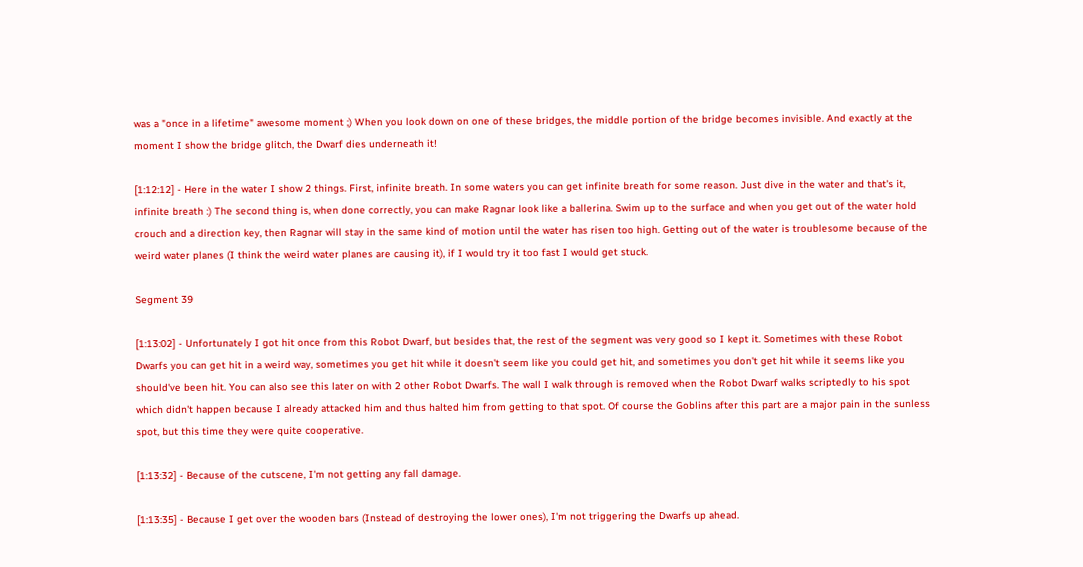was a "once in a lifetime" awesome moment ;) When you look down on one of these bridges, the middle portion of the bridge becomes invisible. And exactly at the moment I show the bridge glitch, the Dwarf dies underneath it!

[1:12:12] - Here in the water I show 2 things. First, infinite breath. In some waters you can get infinite breath for some reason. Just dive in the water and that's it, infinite breath :) The second thing is, when done correctly, you can make Ragnar look like a ballerina. Swim up to the surface and when you get out of the water hold crouch and a direction key, then Ragnar will stay in the same kind of motion until the water has risen too high. Getting out of the water is troublesome because of the weird water planes (I think the weird water planes are causing it), if I would try it too fast I would get stuck.

Segment 39

[1:13:02] - Unfortunately I got hit once from this Robot Dwarf, but besides that, the rest of the segment was very good so I kept it. Sometimes with these Robot Dwarfs you can get hit in a weird way, sometimes you get hit while it doesn't seem like you could get hit, and sometimes you don't get hit while it seems like you should've been hit. You can also see this later on with 2 other Robot Dwarfs. The wall I walk through is removed when the Robot Dwarf walks scriptedly to his spot which didn't happen because I already attacked him and thus halted him from getting to that spot. Of course the Goblins after this part are a major pain in the sunless spot, but this time they were quite cooperative.

[1:13:32] - Because of the cutscene, I'm not getting any fall damage.

[1:13:35] - Because I get over the wooden bars (Instead of destroying the lower ones), I'm not triggering the Dwarfs up ahead.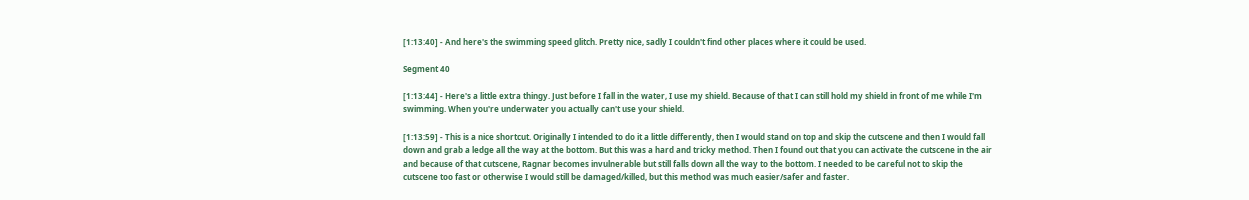[1:13:40] - And here's the swimming speed glitch. Pretty nice, sadly I couldn't find other places where it could be used.

Segment 40

[1:13:44] - Here's a little extra thingy. Just before I fall in the water, I use my shield. Because of that I can still hold my shield in front of me while I'm swimming. When you're underwater you actually can't use your shield.

[1:13:59] - This is a nice shortcut. Originally I intended to do it a little differently, then I would stand on top and skip the cutscene and then I would fall down and grab a ledge all the way at the bottom. But this was a hard and tricky method. Then I found out that you can activate the cutscene in the air and because of that cutscene, Ragnar becomes invulnerable but still falls down all the way to the bottom. I needed to be careful not to skip the cutscene too fast or otherwise I would still be damaged/killed, but this method was much easier/safer and faster.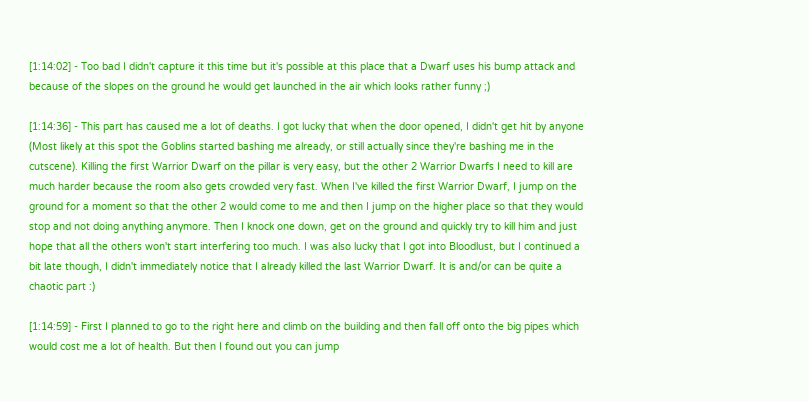[1:14:02] - Too bad I didn't capture it this time but it's possible at this place that a Dwarf uses his bump attack and because of the slopes on the ground he would get launched in the air which looks rather funny ;)

[1:14:36] - This part has caused me a lot of deaths. I got lucky that when the door opened, I didn't get hit by anyone (Most likely at this spot the Goblins started bashing me already, or still actually since they're bashing me in the cutscene). Killing the first Warrior Dwarf on the pillar is very easy, but the other 2 Warrior Dwarfs I need to kill are much harder because the room also gets crowded very fast. When I've killed the first Warrior Dwarf, I jump on the ground for a moment so that the other 2 would come to me and then I jump on the higher place so that they would stop and not doing anything anymore. Then I knock one down, get on the ground and quickly try to kill him and just hope that all the others won't start interfering too much. I was also lucky that I got into Bloodlust, but I continued a bit late though, I didn't immediately notice that I already killed the last Warrior Dwarf. It is and/or can be quite a chaotic part :)

[1:14:59] - First I planned to go to the right here and climb on the building and then fall off onto the big pipes which would cost me a lot of health. But then I found out you can jump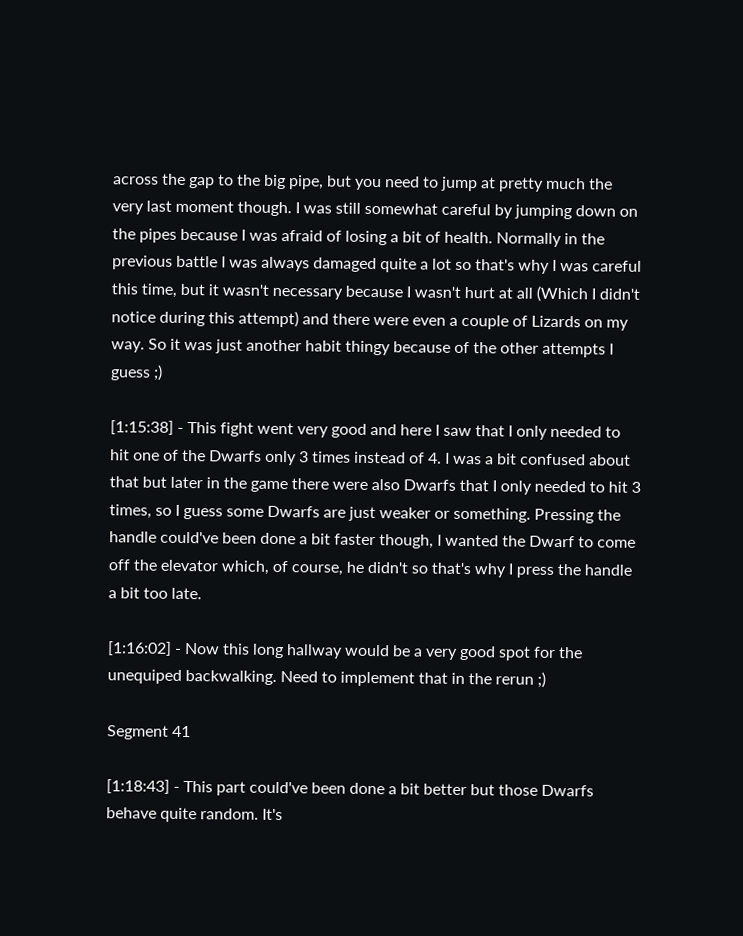across the gap to the big pipe, but you need to jump at pretty much the very last moment though. I was still somewhat careful by jumping down on the pipes because I was afraid of losing a bit of health. Normally in the previous battle I was always damaged quite a lot so that's why I was careful this time, but it wasn't necessary because I wasn't hurt at all (Which I didn't notice during this attempt) and there were even a couple of Lizards on my way. So it was just another habit thingy because of the other attempts I guess ;)

[1:15:38] - This fight went very good and here I saw that I only needed to hit one of the Dwarfs only 3 times instead of 4. I was a bit confused about that but later in the game there were also Dwarfs that I only needed to hit 3 times, so I guess some Dwarfs are just weaker or something. Pressing the handle could've been done a bit faster though, I wanted the Dwarf to come off the elevator which, of course, he didn't so that's why I press the handle a bit too late.

[1:16:02] - Now this long hallway would be a very good spot for the unequiped backwalking. Need to implement that in the rerun ;)

Segment 41

[1:18:43] - This part could've been done a bit better but those Dwarfs behave quite random. It's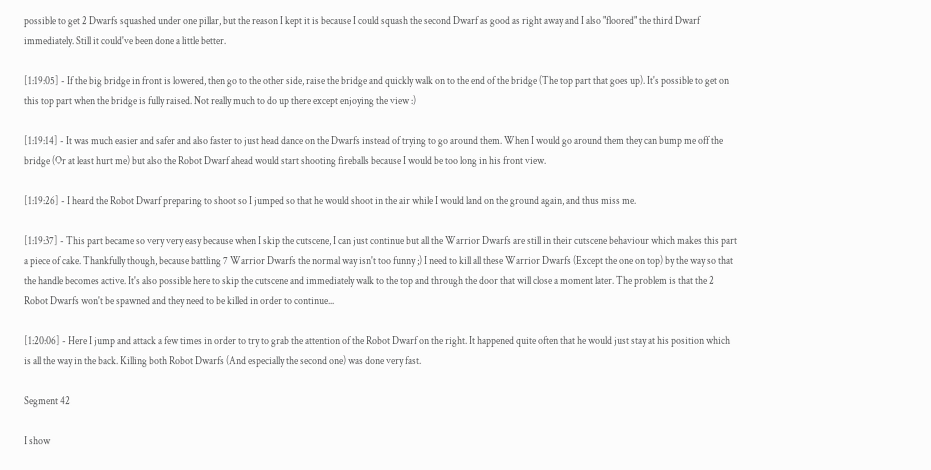possible to get 2 Dwarfs squashed under one pillar, but the reason I kept it is because I could squash the second Dwarf as good as right away and I also "floored" the third Dwarf immediately. Still it could've been done a little better.

[1:19:05] - If the big bridge in front is lowered, then go to the other side, raise the bridge and quickly walk on to the end of the bridge (The top part that goes up). It's possible to get on this top part when the bridge is fully raised. Not really much to do up there except enjoying the view :)

[1:19:14] - It was much easier and safer and also faster to just head dance on the Dwarfs instead of trying to go around them. When I would go around them they can bump me off the bridge (Or at least hurt me) but also the Robot Dwarf ahead would start shooting fireballs because I would be too long in his front view.

[1:19:26] - I heard the Robot Dwarf preparing to shoot so I jumped so that he would shoot in the air while I would land on the ground again, and thus miss me.

[1:19:37] - This part became so very very easy because when I skip the cutscene, I can just continue but all the Warrior Dwarfs are still in their cutscene behaviour which makes this part a piece of cake. Thankfully though, because battling 7 Warrior Dwarfs the normal way isn't too funny ;) I need to kill all these Warrior Dwarfs (Except the one on top) by the way so that the handle becomes active. It's also possible here to skip the cutscene and immediately walk to the top and through the door that will close a moment later. The problem is that the 2 Robot Dwarfs won't be spawned and they need to be killed in order to continue...

[1:20:06] - Here I jump and attack a few times in order to try to grab the attention of the Robot Dwarf on the right. It happened quite often that he would just stay at his position which is all the way in the back. Killing both Robot Dwarfs (And especially the second one) was done very fast.

Segment 42

I show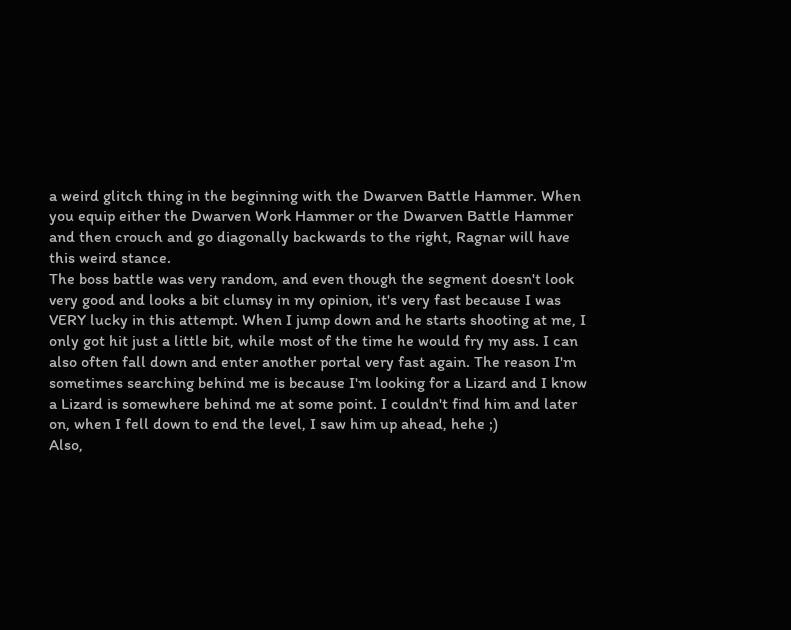a weird glitch thing in the beginning with the Dwarven Battle Hammer. When you equip either the Dwarven Work Hammer or the Dwarven Battle Hammer and then crouch and go diagonally backwards to the right, Ragnar will have this weird stance.
The boss battle was very random, and even though the segment doesn't look very good and looks a bit clumsy in my opinion, it's very fast because I was VERY lucky in this attempt. When I jump down and he starts shooting at me, I only got hit just a little bit, while most of the time he would fry my ass. I can also often fall down and enter another portal very fast again. The reason I'm sometimes searching behind me is because I'm looking for a Lizard and I know a Lizard is somewhere behind me at some point. I couldn't find him and later on, when I fell down to end the level, I saw him up ahead, hehe ;)
Also,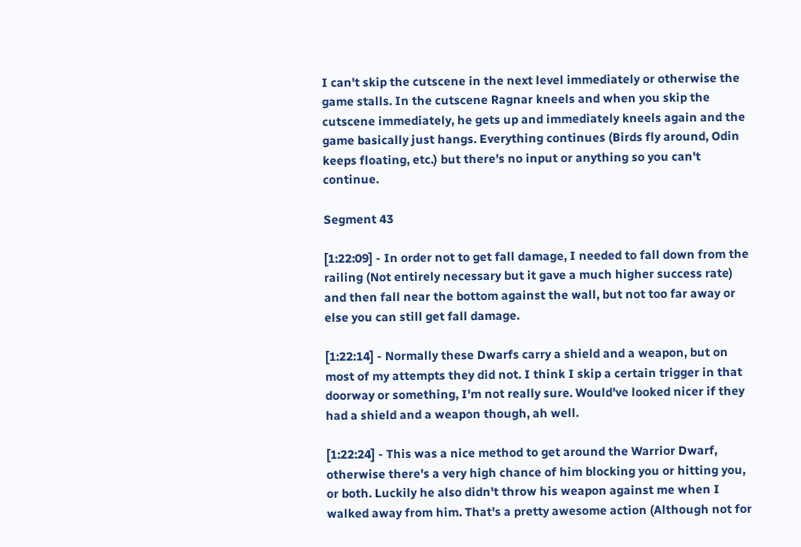I can't skip the cutscene in the next level immediately or otherwise the game stalls. In the cutscene Ragnar kneels and when you skip the cutscene immediately, he gets up and immediately kneels again and the game basically just hangs. Everything continues (Birds fly around, Odin keeps floating, etc.) but there's no input or anything so you can't continue.

Segment 43

[1:22:09] - In order not to get fall damage, I needed to fall down from the railing (Not entirely necessary but it gave a much higher success rate) and then fall near the bottom against the wall, but not too far away or else you can still get fall damage.

[1:22:14] - Normally these Dwarfs carry a shield and a weapon, but on most of my attempts they did not. I think I skip a certain trigger in that doorway or something, I'm not really sure. Would've looked nicer if they had a shield and a weapon though, ah well.

[1:22:24] - This was a nice method to get around the Warrior Dwarf, otherwise there's a very high chance of him blocking you or hitting you, or both. Luckily he also didn't throw his weapon against me when I walked away from him. That's a pretty awesome action (Although not for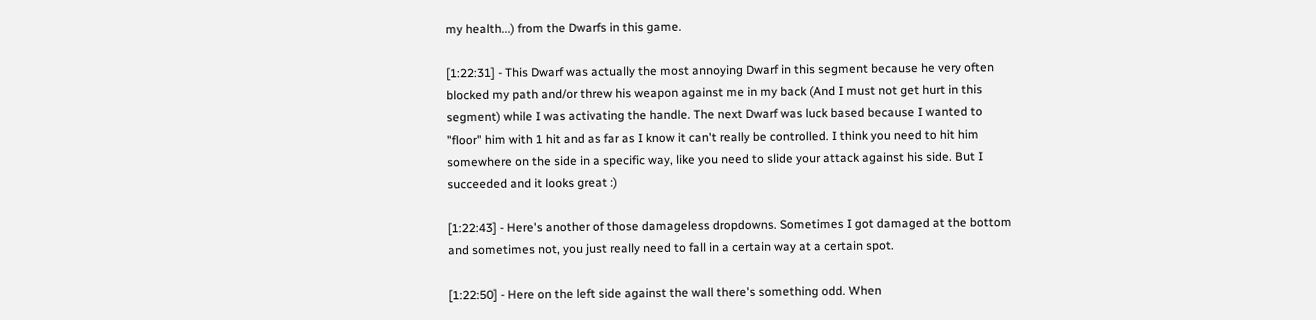my health...) from the Dwarfs in this game.

[1:22:31] - This Dwarf was actually the most annoying Dwarf in this segment because he very often blocked my path and/or threw his weapon against me in my back (And I must not get hurt in this segment) while I was activating the handle. The next Dwarf was luck based because I wanted to "floor" him with 1 hit and as far as I know it can't really be controlled. I think you need to hit him somewhere on the side in a specific way, like you need to slide your attack against his side. But I succeeded and it looks great :)

[1:22:43] - Here's another of those damageless dropdowns. Sometimes I got damaged at the bottom and sometimes not, you just really need to fall in a certain way at a certain spot.

[1:22:50] - Here on the left side against the wall there's something odd. When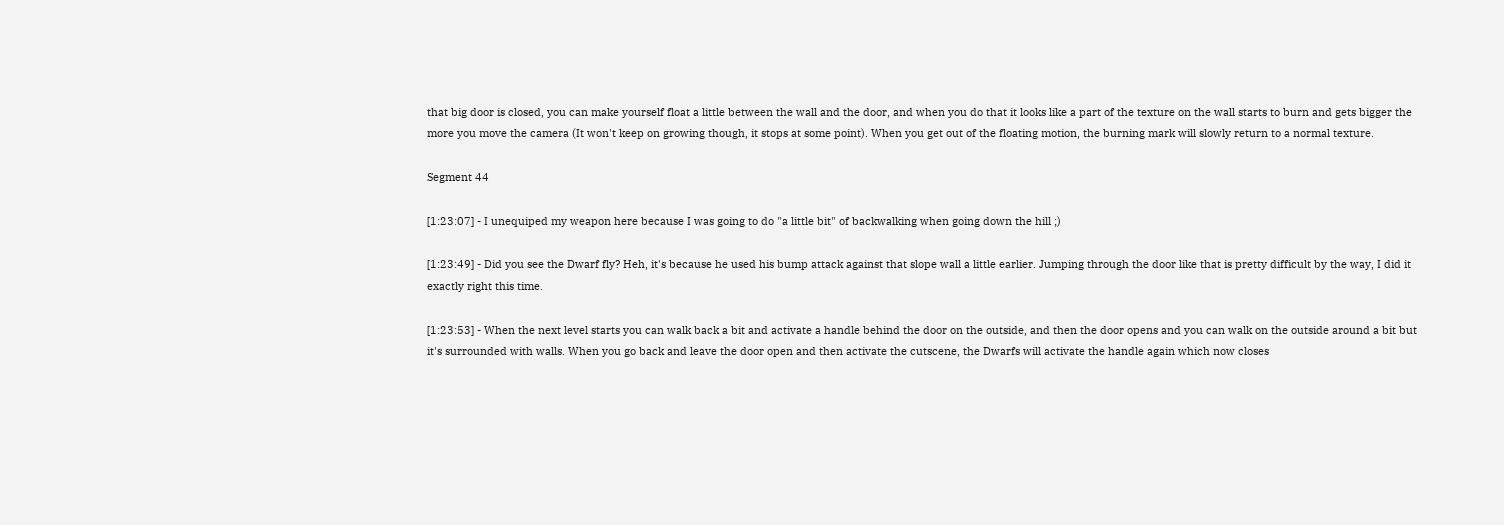that big door is closed, you can make yourself float a little between the wall and the door, and when you do that it looks like a part of the texture on the wall starts to burn and gets bigger the more you move the camera (It won't keep on growing though, it stops at some point). When you get out of the floating motion, the burning mark will slowly return to a normal texture.

Segment 44

[1:23:07] - I unequiped my weapon here because I was going to do "a little bit" of backwalking when going down the hill ;)

[1:23:49] - Did you see the Dwarf fly? Heh, it's because he used his bump attack against that slope wall a little earlier. Jumping through the door like that is pretty difficult by the way, I did it exactly right this time.

[1:23:53] - When the next level starts you can walk back a bit and activate a handle behind the door on the outside, and then the door opens and you can walk on the outside around a bit but it's surrounded with walls. When you go back and leave the door open and then activate the cutscene, the Dwarfs will activate the handle again which now closes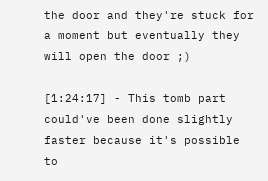the door and they're stuck for a moment but eventually they will open the door ;)

[1:24:17] - This tomb part could've been done slightly faster because it's possible to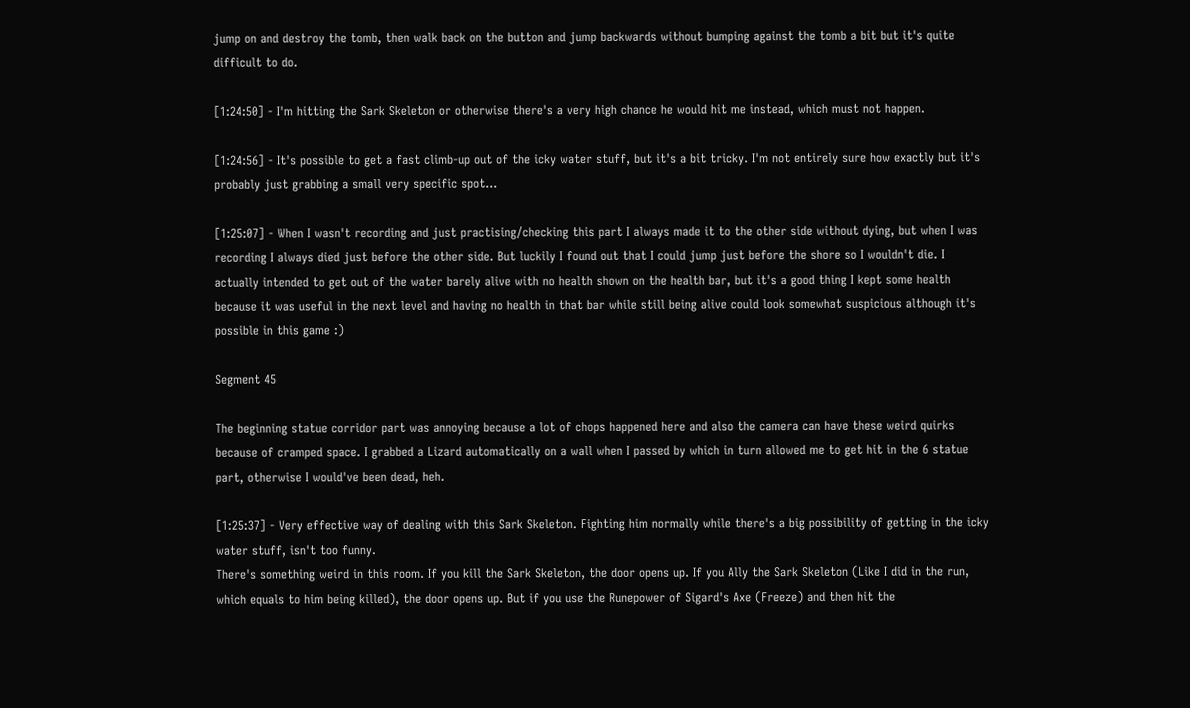jump on and destroy the tomb, then walk back on the button and jump backwards without bumping against the tomb a bit but it's quite difficult to do.

[1:24:50] - I'm hitting the Sark Skeleton or otherwise there's a very high chance he would hit me instead, which must not happen.

[1:24:56] - It's possible to get a fast climb-up out of the icky water stuff, but it's a bit tricky. I'm not entirely sure how exactly but it's probably just grabbing a small very specific spot...

[1:25:07] - When I wasn't recording and just practising/checking this part I always made it to the other side without dying, but when I was recording I always died just before the other side. But luckily I found out that I could jump just before the shore so I wouldn't die. I actually intended to get out of the water barely alive with no health shown on the health bar, but it's a good thing I kept some health because it was useful in the next level and having no health in that bar while still being alive could look somewhat suspicious although it's possible in this game :)

Segment 45

The beginning statue corridor part was annoying because a lot of chops happened here and also the camera can have these weird quirks because of cramped space. I grabbed a Lizard automatically on a wall when I passed by which in turn allowed me to get hit in the 6 statue part, otherwise I would've been dead, heh.

[1:25:37] - Very effective way of dealing with this Sark Skeleton. Fighting him normally while there's a big possibility of getting in the icky water stuff, isn't too funny.
There's something weird in this room. If you kill the Sark Skeleton, the door opens up. If you Ally the Sark Skeleton (Like I did in the run, which equals to him being killed), the door opens up. But if you use the Runepower of Sigard's Axe (Freeze) and then hit the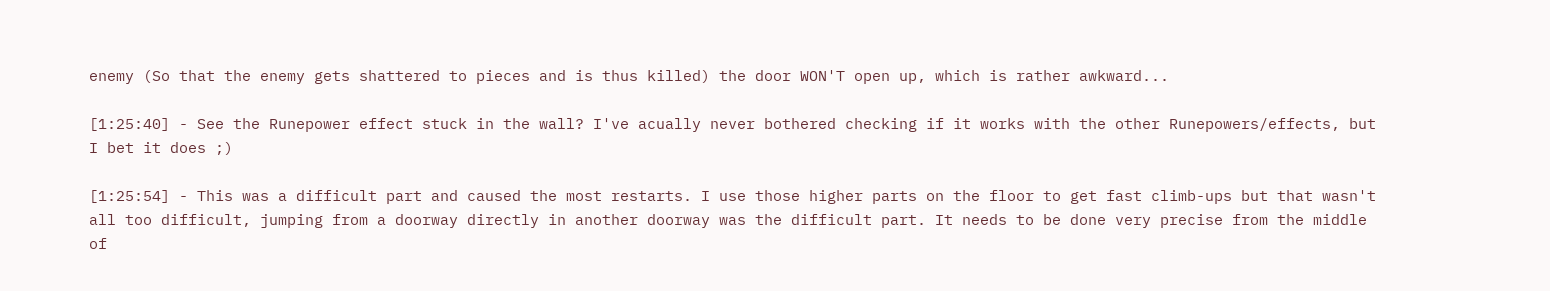enemy (So that the enemy gets shattered to pieces and is thus killed) the door WON'T open up, which is rather awkward...

[1:25:40] - See the Runepower effect stuck in the wall? I've acually never bothered checking if it works with the other Runepowers/effects, but I bet it does ;)

[1:25:54] - This was a difficult part and caused the most restarts. I use those higher parts on the floor to get fast climb-ups but that wasn't all too difficult, jumping from a doorway directly in another doorway was the difficult part. It needs to be done very precise from the middle of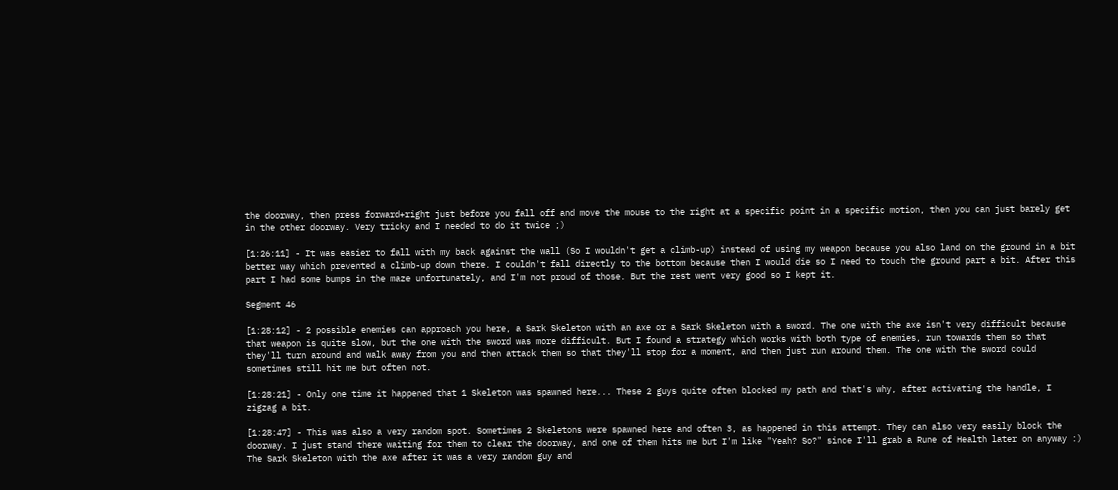the doorway, then press forward+right just before you fall off and move the mouse to the right at a specific point in a specific motion, then you can just barely get in the other doorway. Very tricky and I needed to do it twice ;)

[1:26:11] - It was easier to fall with my back against the wall (So I wouldn't get a climb-up) instead of using my weapon because you also land on the ground in a bit better way which prevented a climb-up down there. I couldn't fall directly to the bottom because then I would die so I need to touch the ground part a bit. After this part I had some bumps in the maze unfortunately, and I'm not proud of those. But the rest went very good so I kept it.

Segment 46

[1:28:12] - 2 possible enemies can approach you here, a Sark Skeleton with an axe or a Sark Skeleton with a sword. The one with the axe isn't very difficult because that weapon is quite slow, but the one with the sword was more difficult. But I found a strategy which works with both type of enemies, run towards them so that they'll turn around and walk away from you and then attack them so that they'll stop for a moment, and then just run around them. The one with the sword could sometimes still hit me but often not.

[1:28:21] - Only one time it happened that 1 Skeleton was spawned here... These 2 guys quite often blocked my path and that's why, after activating the handle, I zigzag a bit.

[1:28:47] - This was also a very random spot. Sometimes 2 Skeletons were spawned here and often 3, as happened in this attempt. They can also very easily block the doorway. I just stand there waiting for them to clear the doorway, and one of them hits me but I'm like "Yeah? So?" since I'll grab a Rune of Health later on anyway :) The Sark Skeleton with the axe after it was a very random guy and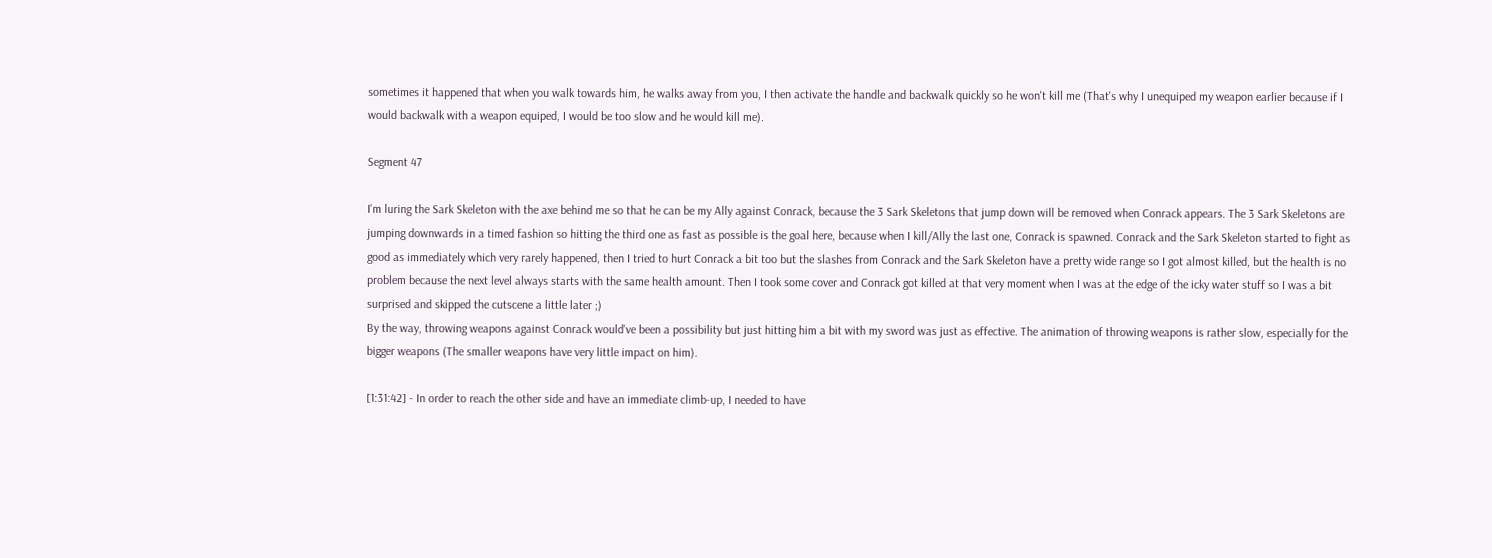sometimes it happened that when you walk towards him, he walks away from you, I then activate the handle and backwalk quickly so he won't kill me (That's why I unequiped my weapon earlier because if I would backwalk with a weapon equiped, I would be too slow and he would kill me).

Segment 47

I'm luring the Sark Skeleton with the axe behind me so that he can be my Ally against Conrack, because the 3 Sark Skeletons that jump down will be removed when Conrack appears. The 3 Sark Skeletons are jumping downwards in a timed fashion so hitting the third one as fast as possible is the goal here, because when I kill/Ally the last one, Conrack is spawned. Conrack and the Sark Skeleton started to fight as good as immediately which very rarely happened, then I tried to hurt Conrack a bit too but the slashes from Conrack and the Sark Skeleton have a pretty wide range so I got almost killed, but the health is no problem because the next level always starts with the same health amount. Then I took some cover and Conrack got killed at that very moment when I was at the edge of the icky water stuff so I was a bit surprised and skipped the cutscene a little later ;)
By the way, throwing weapons against Conrack would've been a possibility but just hitting him a bit with my sword was just as effective. The animation of throwing weapons is rather slow, especially for the bigger weapons (The smaller weapons have very little impact on him).

[1:31:42] - In order to reach the other side and have an immediate climb-up, I needed to have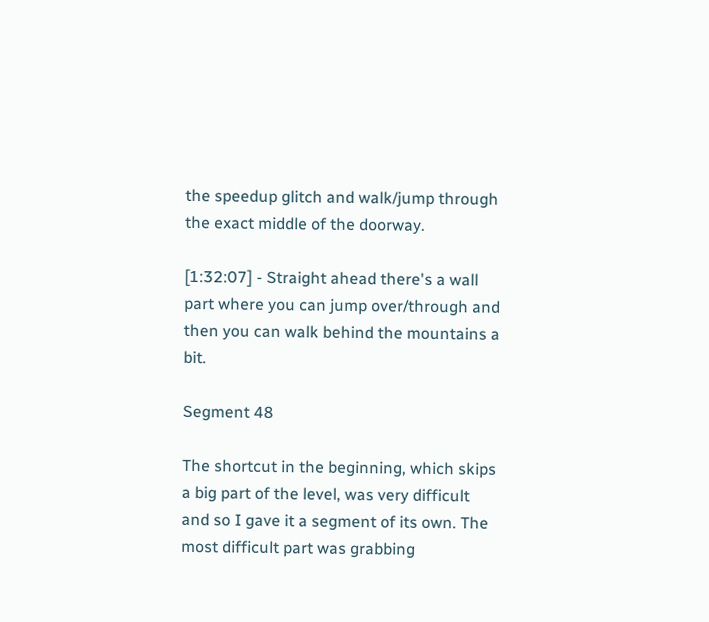the speedup glitch and walk/jump through the exact middle of the doorway.

[1:32:07] - Straight ahead there's a wall part where you can jump over/through and then you can walk behind the mountains a bit.

Segment 48

The shortcut in the beginning, which skips a big part of the level, was very difficult and so I gave it a segment of its own. The most difficult part was grabbing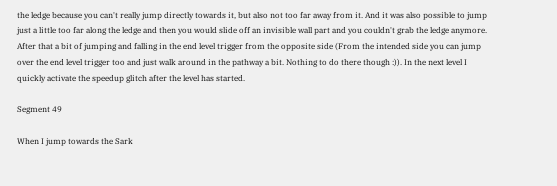the ledge because you can't really jump directly towards it, but also not too far away from it. And it was also possible to jump just a little too far along the ledge and then you would slide off an invisible wall part and you couldn't grab the ledge anymore. After that a bit of jumping and falling in the end level trigger from the opposite side (From the intended side you can jump over the end level trigger too and just walk around in the pathway a bit. Nothing to do there though :)). In the next level I quickly activate the speedup glitch after the level has started.

Segment 49

When I jump towards the Sark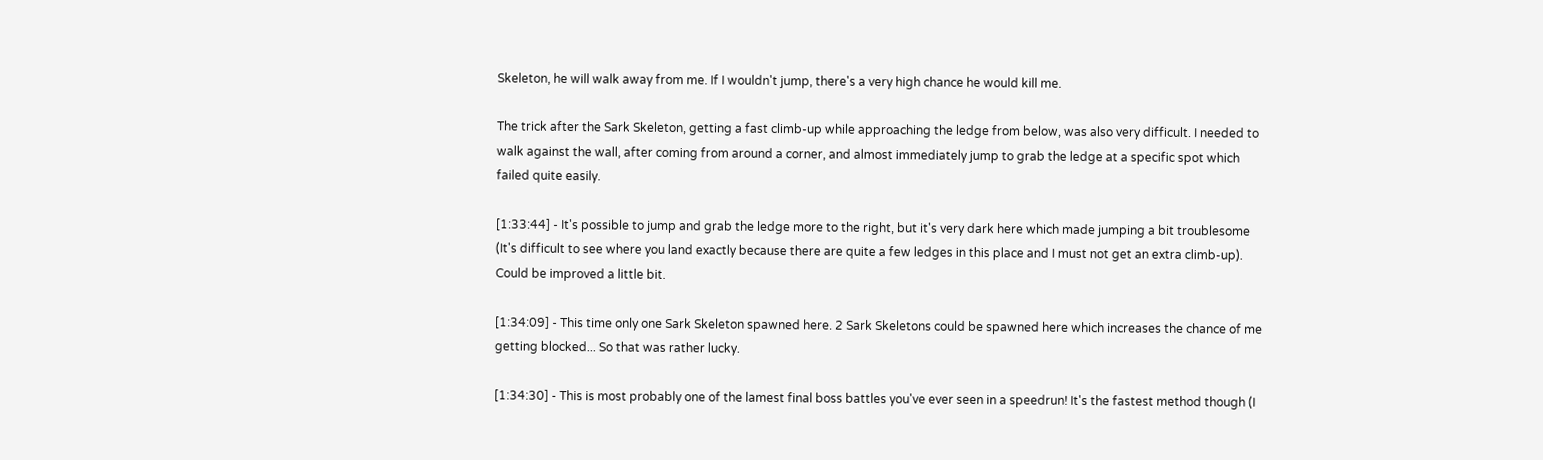Skeleton, he will walk away from me. If I wouldn't jump, there's a very high chance he would kill me.

The trick after the Sark Skeleton, getting a fast climb-up while approaching the ledge from below, was also very difficult. I needed to walk against the wall, after coming from around a corner, and almost immediately jump to grab the ledge at a specific spot which failed quite easily.

[1:33:44] - It's possible to jump and grab the ledge more to the right, but it's very dark here which made jumping a bit troublesome (It's difficult to see where you land exactly because there are quite a few ledges in this place and I must not get an extra climb-up). Could be improved a little bit.

[1:34:09] - This time only one Sark Skeleton spawned here. 2 Sark Skeletons could be spawned here which increases the chance of me getting blocked... So that was rather lucky.

[1:34:30] - This is most probably one of the lamest final boss battles you've ever seen in a speedrun! It's the fastest method though (I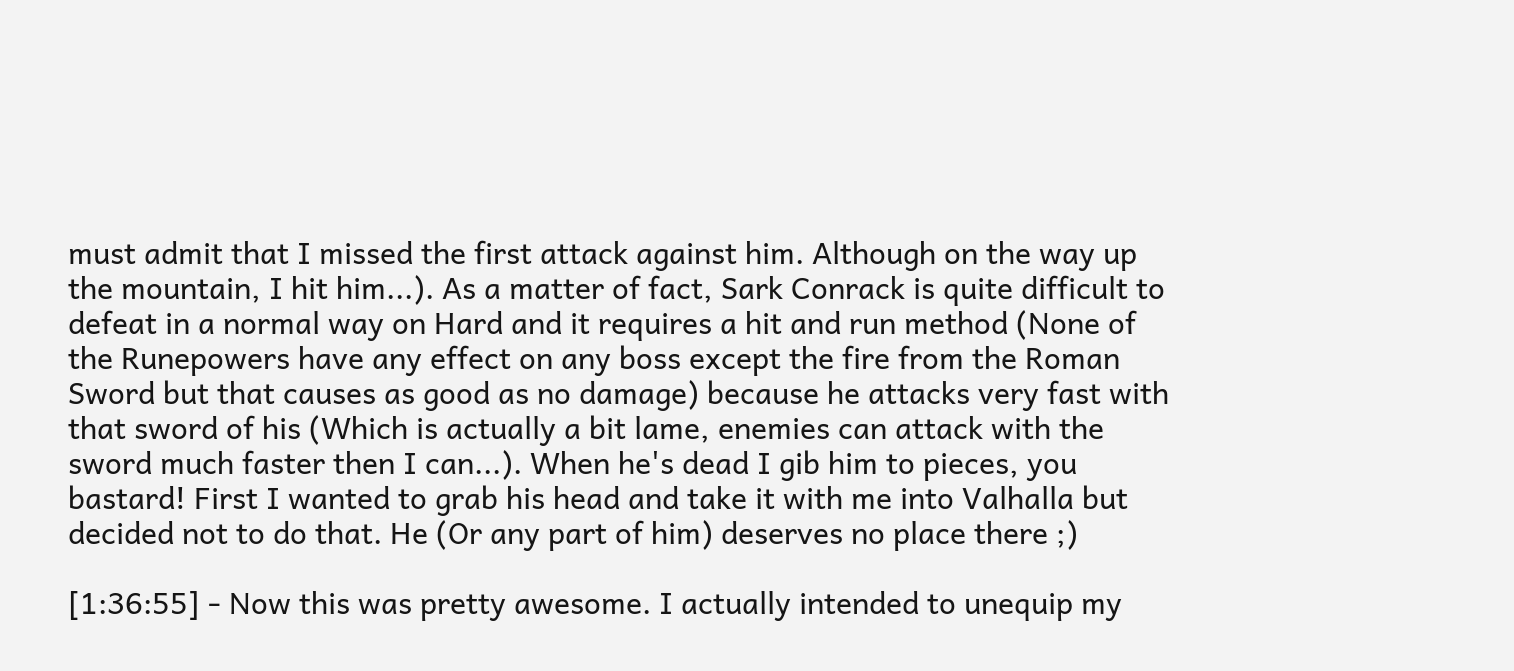must admit that I missed the first attack against him. Although on the way up the mountain, I hit him...). As a matter of fact, Sark Conrack is quite difficult to defeat in a normal way on Hard and it requires a hit and run method (None of the Runepowers have any effect on any boss except the fire from the Roman Sword but that causes as good as no damage) because he attacks very fast with that sword of his (Which is actually a bit lame, enemies can attack with the sword much faster then I can...). When he's dead I gib him to pieces, you bastard! First I wanted to grab his head and take it with me into Valhalla but decided not to do that. He (Or any part of him) deserves no place there ;)

[1:36:55] - Now this was pretty awesome. I actually intended to unequip my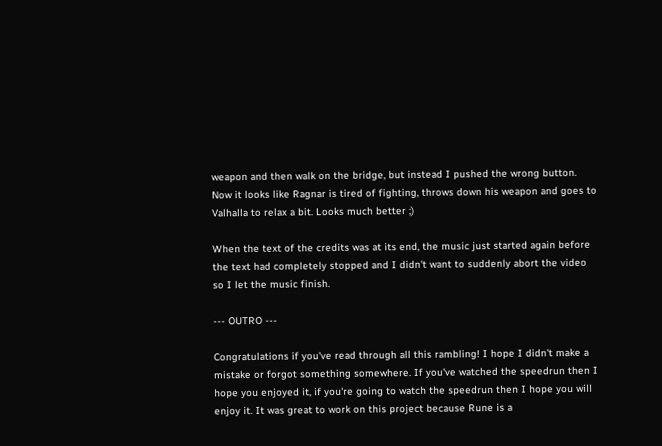weapon and then walk on the bridge, but instead I pushed the wrong button. Now it looks like Ragnar is tired of fighting, throws down his weapon and goes to Valhalla to relax a bit. Looks much better ;)

When the text of the credits was at its end, the music just started again before the text had completely stopped and I didn't want to suddenly abort the video so I let the music finish.

--- OUTRO ---

Congratulations if you've read through all this rambling! I hope I didn't make a mistake or forgot something somewhere. If you've watched the speedrun then I hope you enjoyed it, if you're going to watch the speedrun then I hope you will enjoy it. It was great to work on this project because Rune is a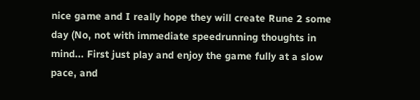nice game and I really hope they will create Rune 2 some day (No, not with immediate speedrunning thoughts in mind... First just play and enjoy the game fully at a slow pace, and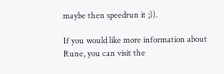maybe then speedrun it ;)).

If you would like more information about Rune, you can visit the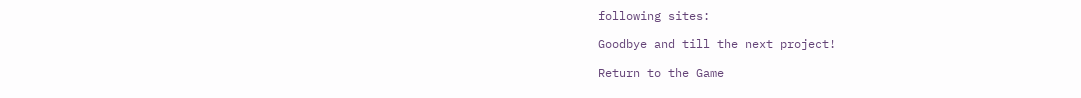following sites:

Goodbye and till the next project!

Return to the Game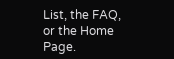List, the FAQ, or the Home Page.